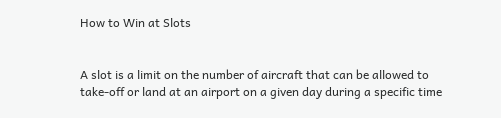How to Win at Slots


A slot is a limit on the number of aircraft that can be allowed to take-off or land at an airport on a given day during a specific time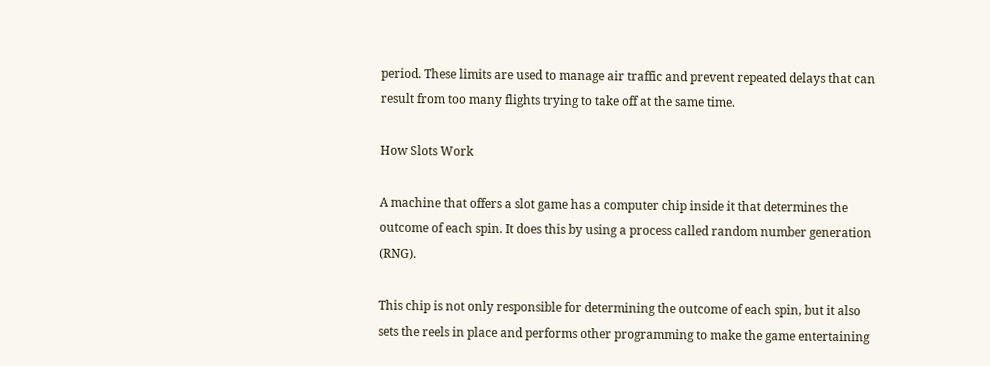period. These limits are used to manage air traffic and prevent repeated delays that can result from too many flights trying to take off at the same time.

How Slots Work

A machine that offers a slot game has a computer chip inside it that determines the outcome of each spin. It does this by using a process called random number generation (RNG).

This chip is not only responsible for determining the outcome of each spin, but it also sets the reels in place and performs other programming to make the game entertaining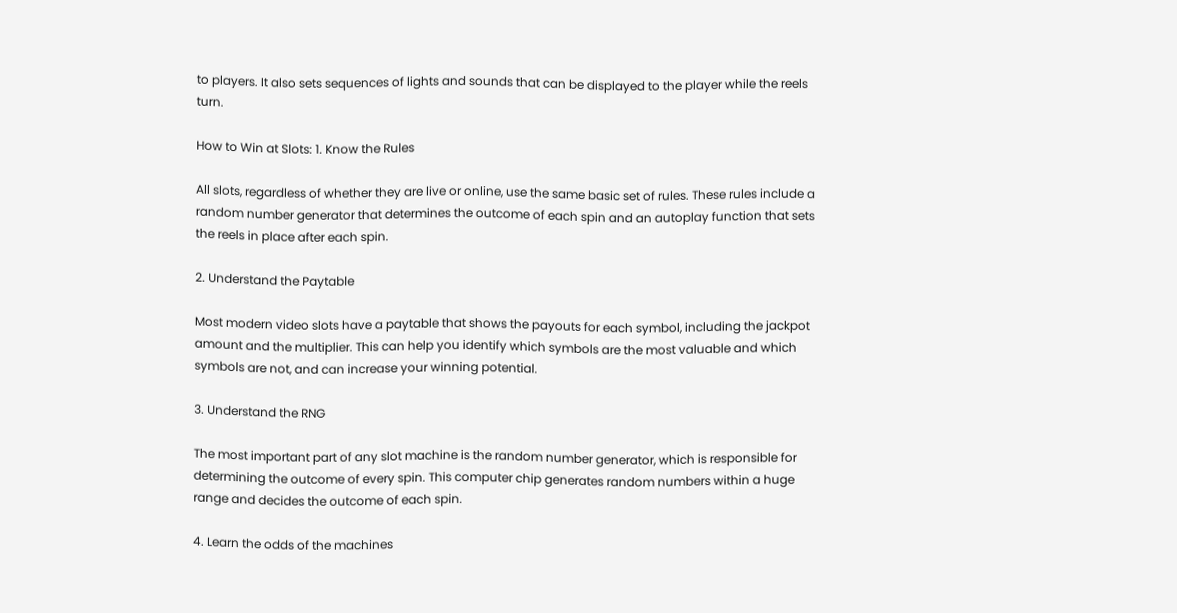to players. It also sets sequences of lights and sounds that can be displayed to the player while the reels turn.

How to Win at Slots: 1. Know the Rules

All slots, regardless of whether they are live or online, use the same basic set of rules. These rules include a random number generator that determines the outcome of each spin and an autoplay function that sets the reels in place after each spin.

2. Understand the Paytable

Most modern video slots have a paytable that shows the payouts for each symbol, including the jackpot amount and the multiplier. This can help you identify which symbols are the most valuable and which symbols are not, and can increase your winning potential.

3. Understand the RNG

The most important part of any slot machine is the random number generator, which is responsible for determining the outcome of every spin. This computer chip generates random numbers within a huge range and decides the outcome of each spin.

4. Learn the odds of the machines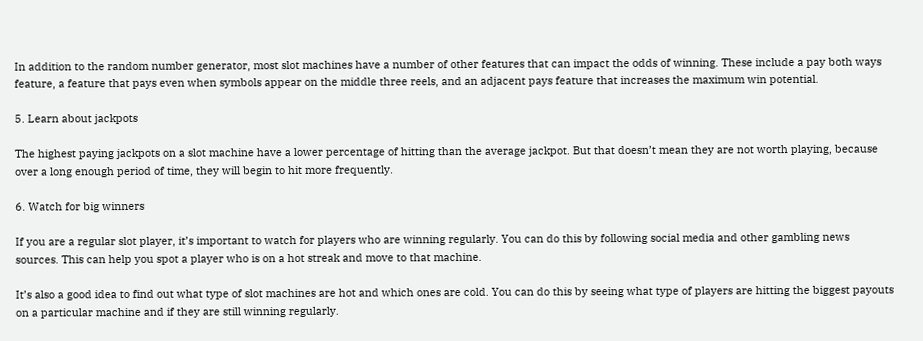In addition to the random number generator, most slot machines have a number of other features that can impact the odds of winning. These include a pay both ways feature, a feature that pays even when symbols appear on the middle three reels, and an adjacent pays feature that increases the maximum win potential.

5. Learn about jackpots

The highest paying jackpots on a slot machine have a lower percentage of hitting than the average jackpot. But that doesn’t mean they are not worth playing, because over a long enough period of time, they will begin to hit more frequently.

6. Watch for big winners

If you are a regular slot player, it’s important to watch for players who are winning regularly. You can do this by following social media and other gambling news sources. This can help you spot a player who is on a hot streak and move to that machine.

It’s also a good idea to find out what type of slot machines are hot and which ones are cold. You can do this by seeing what type of players are hitting the biggest payouts on a particular machine and if they are still winning regularly.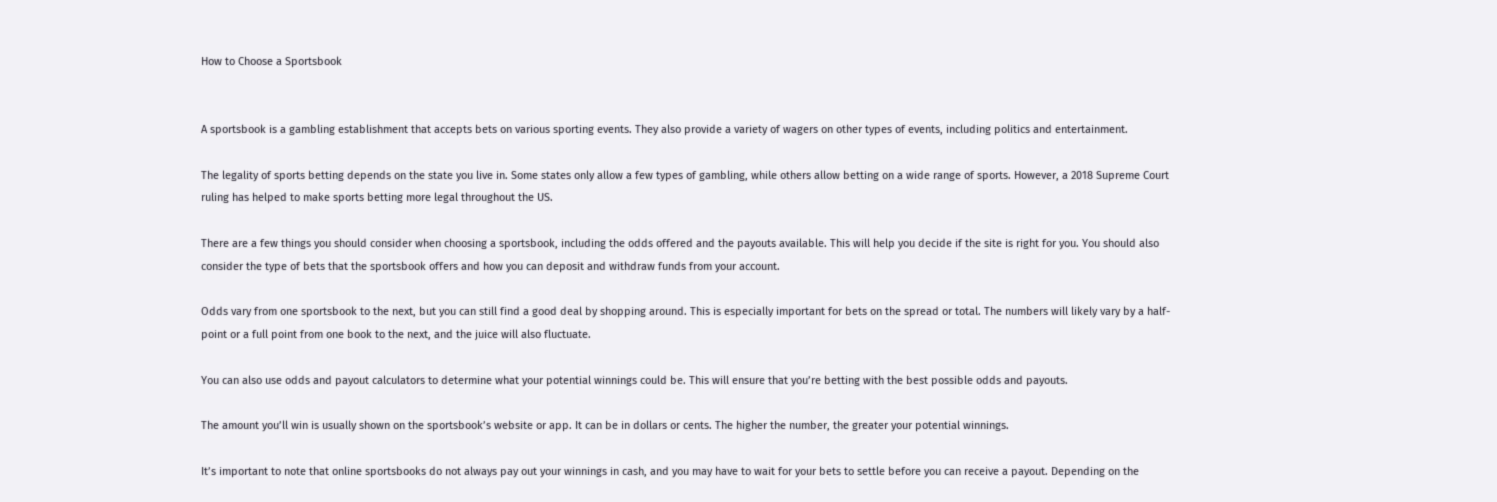How to Choose a Sportsbook


A sportsbook is a gambling establishment that accepts bets on various sporting events. They also provide a variety of wagers on other types of events, including politics and entertainment.

The legality of sports betting depends on the state you live in. Some states only allow a few types of gambling, while others allow betting on a wide range of sports. However, a 2018 Supreme Court ruling has helped to make sports betting more legal throughout the US.

There are a few things you should consider when choosing a sportsbook, including the odds offered and the payouts available. This will help you decide if the site is right for you. You should also consider the type of bets that the sportsbook offers and how you can deposit and withdraw funds from your account.

Odds vary from one sportsbook to the next, but you can still find a good deal by shopping around. This is especially important for bets on the spread or total. The numbers will likely vary by a half-point or a full point from one book to the next, and the juice will also fluctuate.

You can also use odds and payout calculators to determine what your potential winnings could be. This will ensure that you’re betting with the best possible odds and payouts.

The amount you’ll win is usually shown on the sportsbook’s website or app. It can be in dollars or cents. The higher the number, the greater your potential winnings.

It’s important to note that online sportsbooks do not always pay out your winnings in cash, and you may have to wait for your bets to settle before you can receive a payout. Depending on the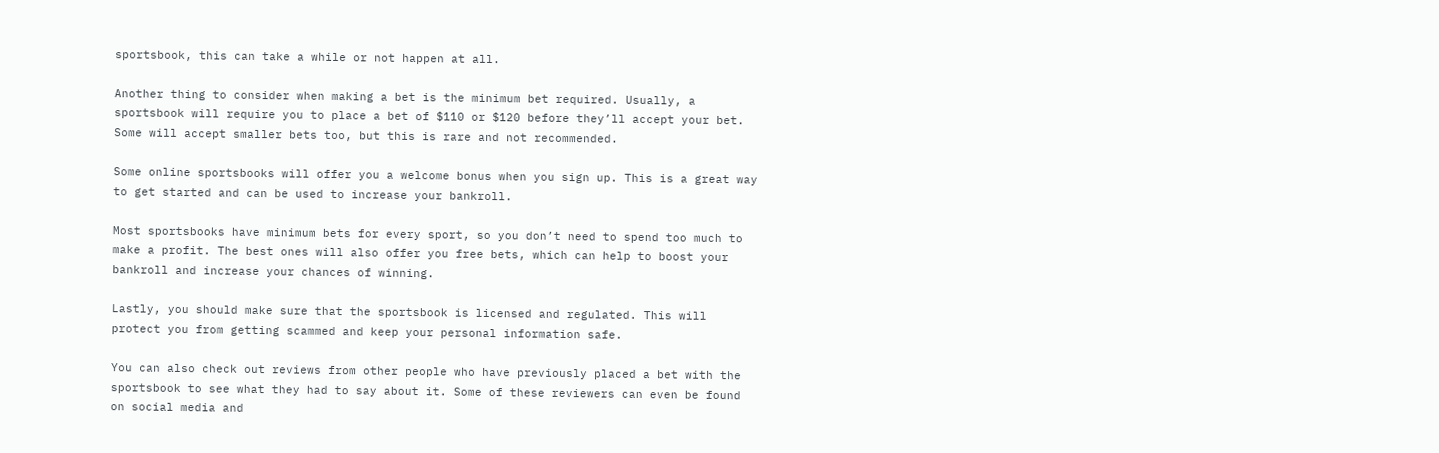sportsbook, this can take a while or not happen at all.

Another thing to consider when making a bet is the minimum bet required. Usually, a sportsbook will require you to place a bet of $110 or $120 before they’ll accept your bet. Some will accept smaller bets too, but this is rare and not recommended.

Some online sportsbooks will offer you a welcome bonus when you sign up. This is a great way to get started and can be used to increase your bankroll.

Most sportsbooks have minimum bets for every sport, so you don’t need to spend too much to make a profit. The best ones will also offer you free bets, which can help to boost your bankroll and increase your chances of winning.

Lastly, you should make sure that the sportsbook is licensed and regulated. This will protect you from getting scammed and keep your personal information safe.

You can also check out reviews from other people who have previously placed a bet with the sportsbook to see what they had to say about it. Some of these reviewers can even be found on social media and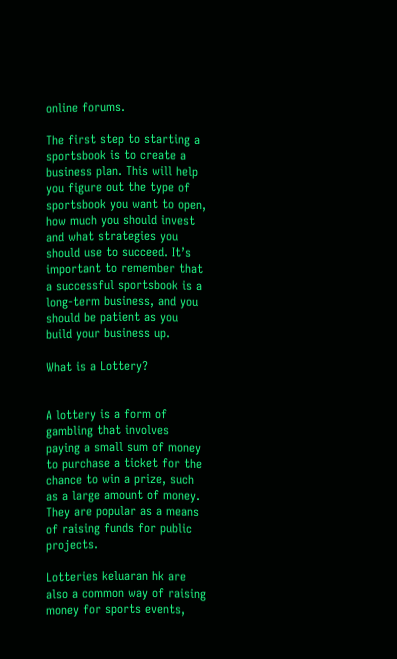online forums.

The first step to starting a sportsbook is to create a business plan. This will help you figure out the type of sportsbook you want to open, how much you should invest and what strategies you should use to succeed. It’s important to remember that a successful sportsbook is a long-term business, and you should be patient as you build your business up.

What is a Lottery?


A lottery is a form of gambling that involves paying a small sum of money to purchase a ticket for the chance to win a prize, such as a large amount of money. They are popular as a means of raising funds for public projects.

Lotteries keluaran hk are also a common way of raising money for sports events,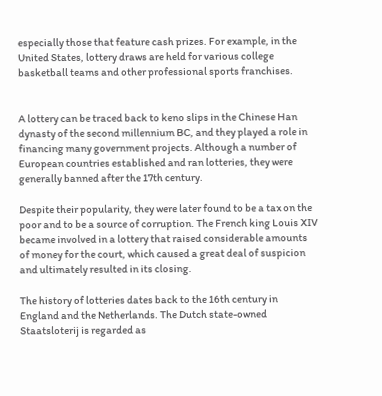especially those that feature cash prizes. For example, in the United States, lottery draws are held for various college basketball teams and other professional sports franchises.


A lottery can be traced back to keno slips in the Chinese Han dynasty of the second millennium BC, and they played a role in financing many government projects. Although a number of European countries established and ran lotteries, they were generally banned after the 17th century.

Despite their popularity, they were later found to be a tax on the poor and to be a source of corruption. The French king Louis XIV became involved in a lottery that raised considerable amounts of money for the court, which caused a great deal of suspicion and ultimately resulted in its closing.

The history of lotteries dates back to the 16th century in England and the Netherlands. The Dutch state-owned Staatsloterij is regarded as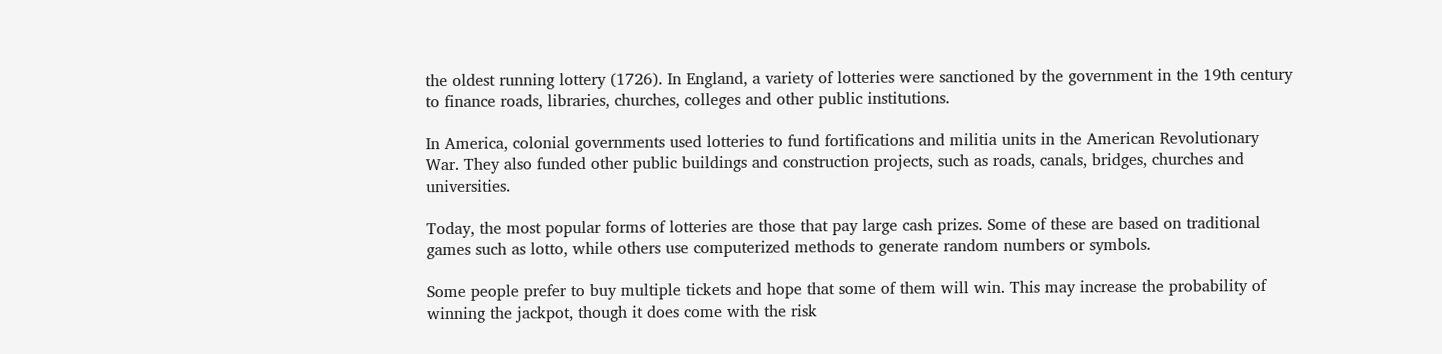the oldest running lottery (1726). In England, a variety of lotteries were sanctioned by the government in the 19th century to finance roads, libraries, churches, colleges and other public institutions.

In America, colonial governments used lotteries to fund fortifications and militia units in the American Revolutionary War. They also funded other public buildings and construction projects, such as roads, canals, bridges, churches and universities.

Today, the most popular forms of lotteries are those that pay large cash prizes. Some of these are based on traditional games such as lotto, while others use computerized methods to generate random numbers or symbols.

Some people prefer to buy multiple tickets and hope that some of them will win. This may increase the probability of winning the jackpot, though it does come with the risk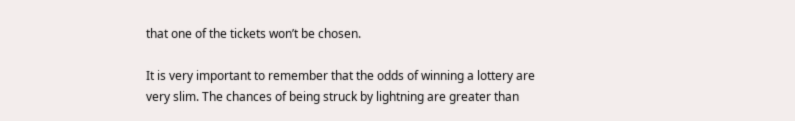that one of the tickets won’t be chosen.

It is very important to remember that the odds of winning a lottery are very slim. The chances of being struck by lightning are greater than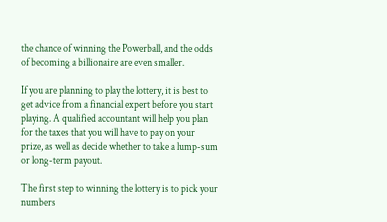the chance of winning the Powerball, and the odds of becoming a billionaire are even smaller.

If you are planning to play the lottery, it is best to get advice from a financial expert before you start playing. A qualified accountant will help you plan for the taxes that you will have to pay on your prize, as well as decide whether to take a lump-sum or long-term payout.

The first step to winning the lottery is to pick your numbers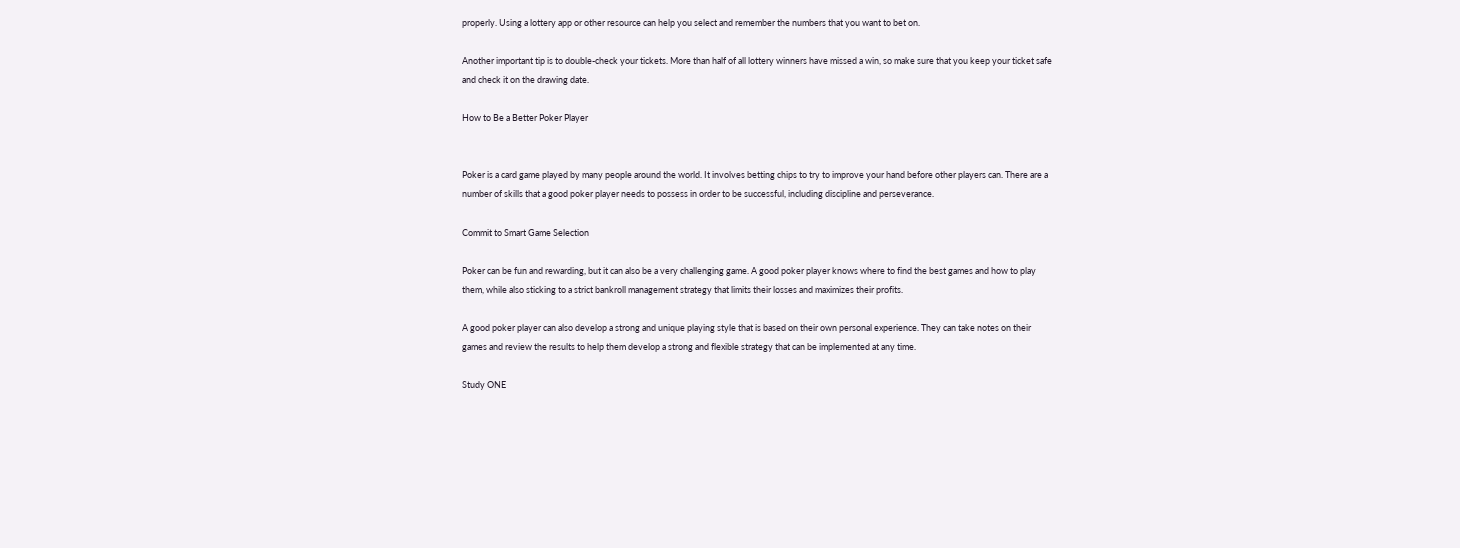properly. Using a lottery app or other resource can help you select and remember the numbers that you want to bet on.

Another important tip is to double-check your tickets. More than half of all lottery winners have missed a win, so make sure that you keep your ticket safe and check it on the drawing date.

How to Be a Better Poker Player


Poker is a card game played by many people around the world. It involves betting chips to try to improve your hand before other players can. There are a number of skills that a good poker player needs to possess in order to be successful, including discipline and perseverance.

Commit to Smart Game Selection

Poker can be fun and rewarding, but it can also be a very challenging game. A good poker player knows where to find the best games and how to play them, while also sticking to a strict bankroll management strategy that limits their losses and maximizes their profits.

A good poker player can also develop a strong and unique playing style that is based on their own personal experience. They can take notes on their games and review the results to help them develop a strong and flexible strategy that can be implemented at any time.

Study ONE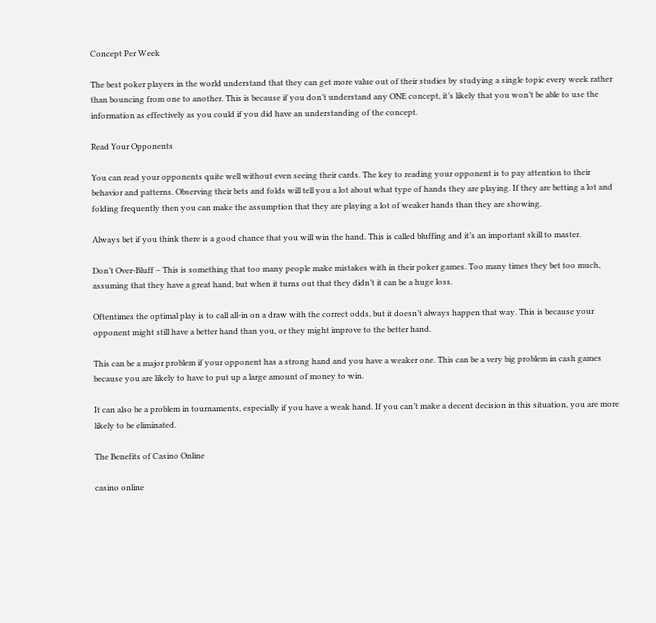Concept Per Week

The best poker players in the world understand that they can get more value out of their studies by studying a single topic every week rather than bouncing from one to another. This is because if you don’t understand any ONE concept, it’s likely that you won’t be able to use the information as effectively as you could if you did have an understanding of the concept.

Read Your Opponents

You can read your opponents quite well without even seeing their cards. The key to reading your opponent is to pay attention to their behavior and patterns. Observing their bets and folds will tell you a lot about what type of hands they are playing. If they are betting a lot and folding frequently then you can make the assumption that they are playing a lot of weaker hands than they are showing.

Always bet if you think there is a good chance that you will win the hand. This is called bluffing and it’s an important skill to master.

Don’t Over-Bluff – This is something that too many people make mistakes with in their poker games. Too many times they bet too much, assuming that they have a great hand, but when it turns out that they didn’t it can be a huge loss.

Oftentimes the optimal play is to call all-in on a draw with the correct odds, but it doesn’t always happen that way. This is because your opponent might still have a better hand than you, or they might improve to the better hand.

This can be a major problem if your opponent has a strong hand and you have a weaker one. This can be a very big problem in cash games because you are likely to have to put up a large amount of money to win.

It can also be a problem in tournaments, especially if you have a weak hand. If you can’t make a decent decision in this situation, you are more likely to be eliminated.

The Benefits of Casino Online

casino online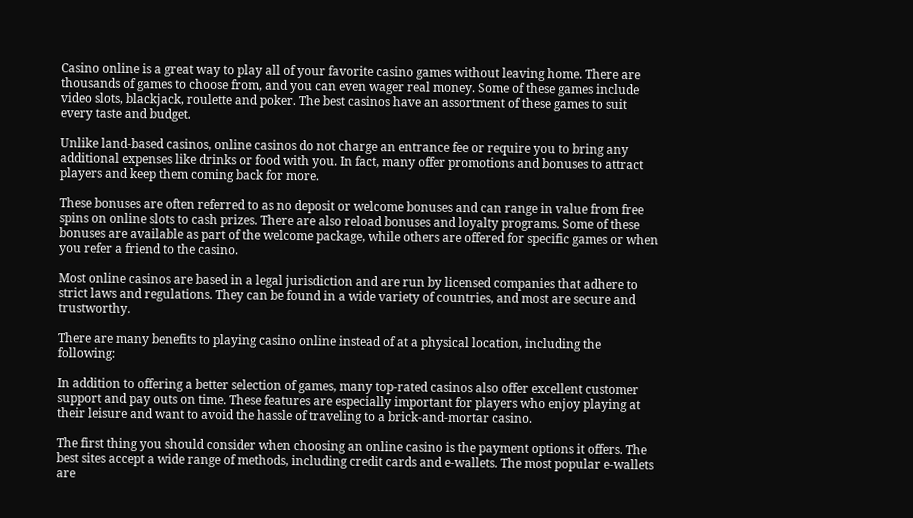Casino online is a great way to play all of your favorite casino games without leaving home. There are thousands of games to choose from, and you can even wager real money. Some of these games include video slots, blackjack, roulette and poker. The best casinos have an assortment of these games to suit every taste and budget.

Unlike land-based casinos, online casinos do not charge an entrance fee or require you to bring any additional expenses like drinks or food with you. In fact, many offer promotions and bonuses to attract players and keep them coming back for more.

These bonuses are often referred to as no deposit or welcome bonuses and can range in value from free spins on online slots to cash prizes. There are also reload bonuses and loyalty programs. Some of these bonuses are available as part of the welcome package, while others are offered for specific games or when you refer a friend to the casino.

Most online casinos are based in a legal jurisdiction and are run by licensed companies that adhere to strict laws and regulations. They can be found in a wide variety of countries, and most are secure and trustworthy.

There are many benefits to playing casino online instead of at a physical location, including the following:

In addition to offering a better selection of games, many top-rated casinos also offer excellent customer support and pay outs on time. These features are especially important for players who enjoy playing at their leisure and want to avoid the hassle of traveling to a brick-and-mortar casino.

The first thing you should consider when choosing an online casino is the payment options it offers. The best sites accept a wide range of methods, including credit cards and e-wallets. The most popular e-wallets are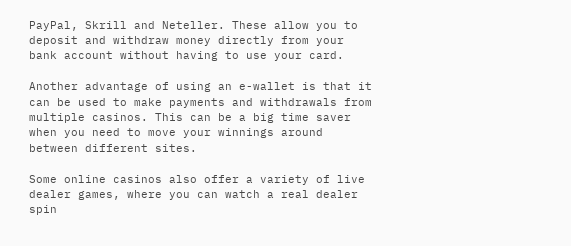PayPal, Skrill and Neteller. These allow you to deposit and withdraw money directly from your bank account without having to use your card.

Another advantage of using an e-wallet is that it can be used to make payments and withdrawals from multiple casinos. This can be a big time saver when you need to move your winnings around between different sites.

Some online casinos also offer a variety of live dealer games, where you can watch a real dealer spin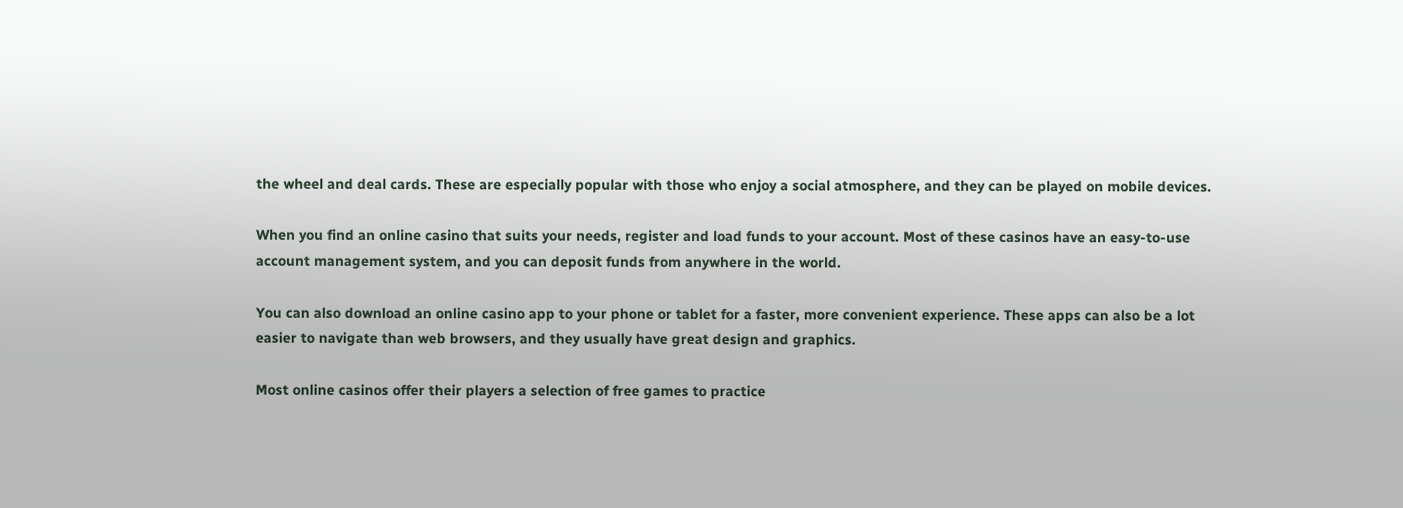the wheel and deal cards. These are especially popular with those who enjoy a social atmosphere, and they can be played on mobile devices.

When you find an online casino that suits your needs, register and load funds to your account. Most of these casinos have an easy-to-use account management system, and you can deposit funds from anywhere in the world.

You can also download an online casino app to your phone or tablet for a faster, more convenient experience. These apps can also be a lot easier to navigate than web browsers, and they usually have great design and graphics.

Most online casinos offer their players a selection of free games to practice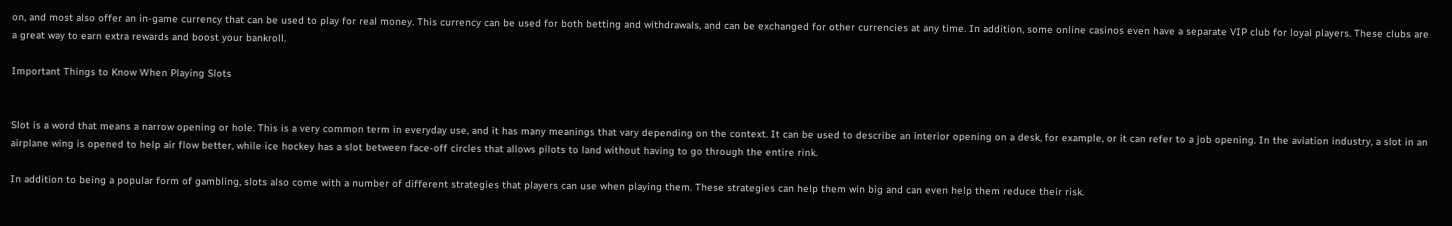on, and most also offer an in-game currency that can be used to play for real money. This currency can be used for both betting and withdrawals, and can be exchanged for other currencies at any time. In addition, some online casinos even have a separate VIP club for loyal players. These clubs are a great way to earn extra rewards and boost your bankroll.

Important Things to Know When Playing Slots


Slot is a word that means a narrow opening or hole. This is a very common term in everyday use, and it has many meanings that vary depending on the context. It can be used to describe an interior opening on a desk, for example, or it can refer to a job opening. In the aviation industry, a slot in an airplane wing is opened to help air flow better, while ice hockey has a slot between face-off circles that allows pilots to land without having to go through the entire rink.

In addition to being a popular form of gambling, slots also come with a number of different strategies that players can use when playing them. These strategies can help them win big and can even help them reduce their risk.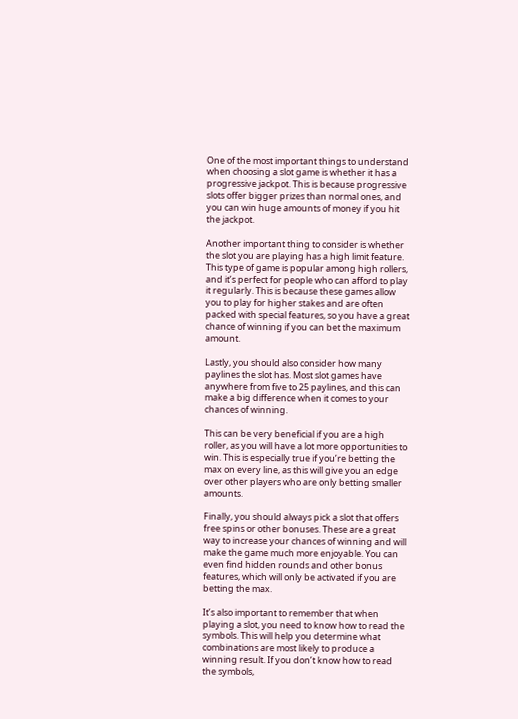One of the most important things to understand when choosing a slot game is whether it has a progressive jackpot. This is because progressive slots offer bigger prizes than normal ones, and you can win huge amounts of money if you hit the jackpot.

Another important thing to consider is whether the slot you are playing has a high limit feature. This type of game is popular among high rollers, and it’s perfect for people who can afford to play it regularly. This is because these games allow you to play for higher stakes and are often packed with special features, so you have a great chance of winning if you can bet the maximum amount.

Lastly, you should also consider how many paylines the slot has. Most slot games have anywhere from five to 25 paylines, and this can make a big difference when it comes to your chances of winning.

This can be very beneficial if you are a high roller, as you will have a lot more opportunities to win. This is especially true if you’re betting the max on every line, as this will give you an edge over other players who are only betting smaller amounts.

Finally, you should always pick a slot that offers free spins or other bonuses. These are a great way to increase your chances of winning and will make the game much more enjoyable. You can even find hidden rounds and other bonus features, which will only be activated if you are betting the max.

It’s also important to remember that when playing a slot, you need to know how to read the symbols. This will help you determine what combinations are most likely to produce a winning result. If you don’t know how to read the symbols,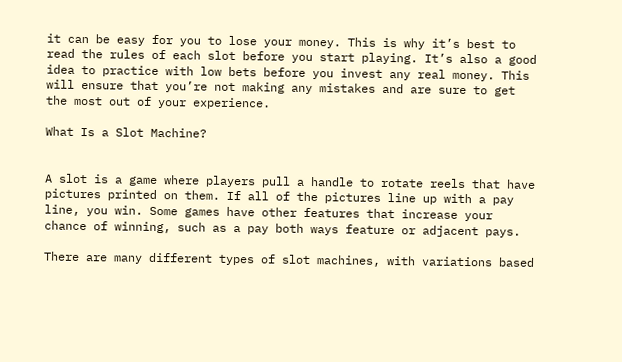it can be easy for you to lose your money. This is why it’s best to read the rules of each slot before you start playing. It’s also a good idea to practice with low bets before you invest any real money. This will ensure that you’re not making any mistakes and are sure to get the most out of your experience.

What Is a Slot Machine?


A slot is a game where players pull a handle to rotate reels that have pictures printed on them. If all of the pictures line up with a pay line, you win. Some games have other features that increase your chance of winning, such as a pay both ways feature or adjacent pays.

There are many different types of slot machines, with variations based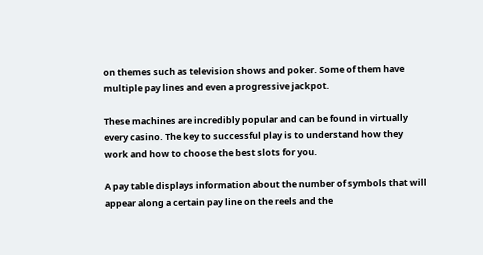on themes such as television shows and poker. Some of them have multiple pay lines and even a progressive jackpot.

These machines are incredibly popular and can be found in virtually every casino. The key to successful play is to understand how they work and how to choose the best slots for you.

A pay table displays information about the number of symbols that will appear along a certain pay line on the reels and the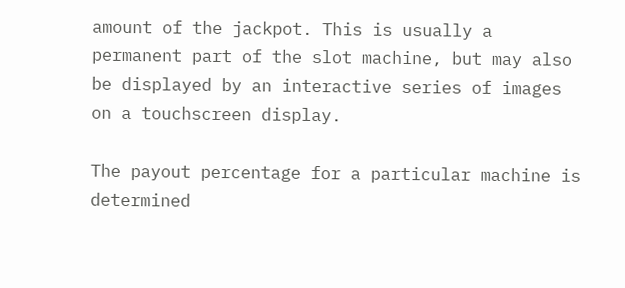amount of the jackpot. This is usually a permanent part of the slot machine, but may also be displayed by an interactive series of images on a touchscreen display.

The payout percentage for a particular machine is determined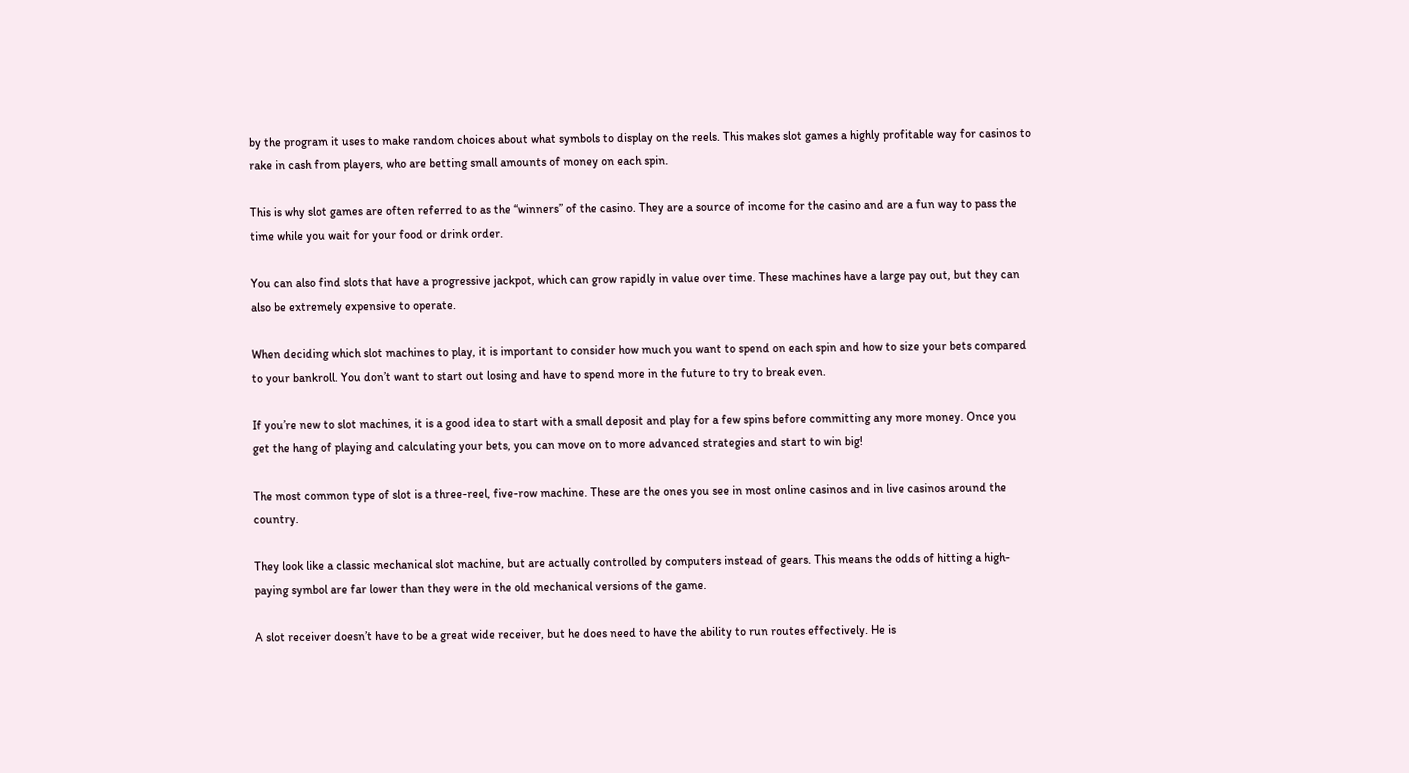by the program it uses to make random choices about what symbols to display on the reels. This makes slot games a highly profitable way for casinos to rake in cash from players, who are betting small amounts of money on each spin.

This is why slot games are often referred to as the “winners” of the casino. They are a source of income for the casino and are a fun way to pass the time while you wait for your food or drink order.

You can also find slots that have a progressive jackpot, which can grow rapidly in value over time. These machines have a large pay out, but they can also be extremely expensive to operate.

When deciding which slot machines to play, it is important to consider how much you want to spend on each spin and how to size your bets compared to your bankroll. You don’t want to start out losing and have to spend more in the future to try to break even.

If you’re new to slot machines, it is a good idea to start with a small deposit and play for a few spins before committing any more money. Once you get the hang of playing and calculating your bets, you can move on to more advanced strategies and start to win big!

The most common type of slot is a three-reel, five-row machine. These are the ones you see in most online casinos and in live casinos around the country.

They look like a classic mechanical slot machine, but are actually controlled by computers instead of gears. This means the odds of hitting a high-paying symbol are far lower than they were in the old mechanical versions of the game.

A slot receiver doesn’t have to be a great wide receiver, but he does need to have the ability to run routes effectively. He is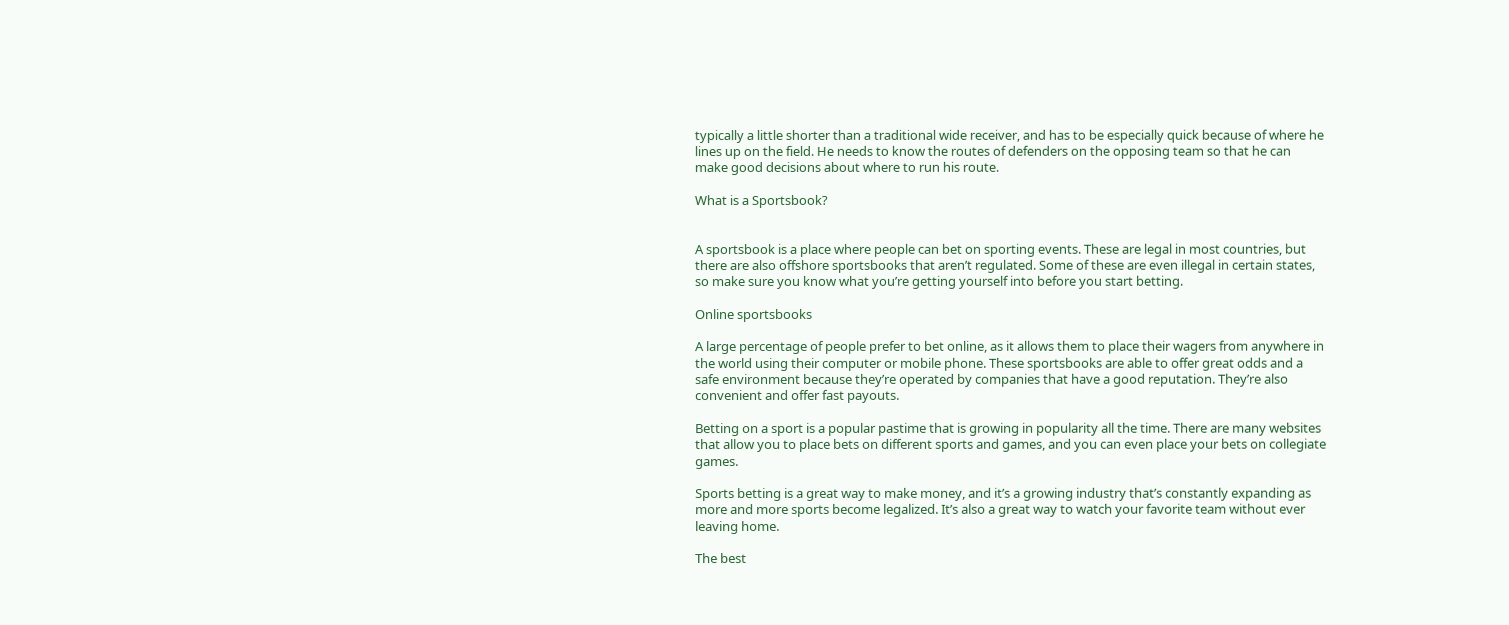typically a little shorter than a traditional wide receiver, and has to be especially quick because of where he lines up on the field. He needs to know the routes of defenders on the opposing team so that he can make good decisions about where to run his route.

What is a Sportsbook?


A sportsbook is a place where people can bet on sporting events. These are legal in most countries, but there are also offshore sportsbooks that aren’t regulated. Some of these are even illegal in certain states, so make sure you know what you’re getting yourself into before you start betting.

Online sportsbooks

A large percentage of people prefer to bet online, as it allows them to place their wagers from anywhere in the world using their computer or mobile phone. These sportsbooks are able to offer great odds and a safe environment because they’re operated by companies that have a good reputation. They’re also convenient and offer fast payouts.

Betting on a sport is a popular pastime that is growing in popularity all the time. There are many websites that allow you to place bets on different sports and games, and you can even place your bets on collegiate games.

Sports betting is a great way to make money, and it’s a growing industry that’s constantly expanding as more and more sports become legalized. It’s also a great way to watch your favorite team without ever leaving home.

The best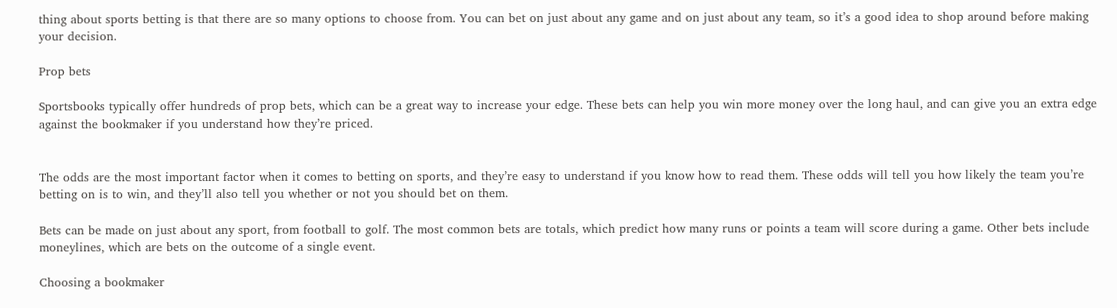thing about sports betting is that there are so many options to choose from. You can bet on just about any game and on just about any team, so it’s a good idea to shop around before making your decision.

Prop bets

Sportsbooks typically offer hundreds of prop bets, which can be a great way to increase your edge. These bets can help you win more money over the long haul, and can give you an extra edge against the bookmaker if you understand how they’re priced.


The odds are the most important factor when it comes to betting on sports, and they’re easy to understand if you know how to read them. These odds will tell you how likely the team you’re betting on is to win, and they’ll also tell you whether or not you should bet on them.

Bets can be made on just about any sport, from football to golf. The most common bets are totals, which predict how many runs or points a team will score during a game. Other bets include moneylines, which are bets on the outcome of a single event.

Choosing a bookmaker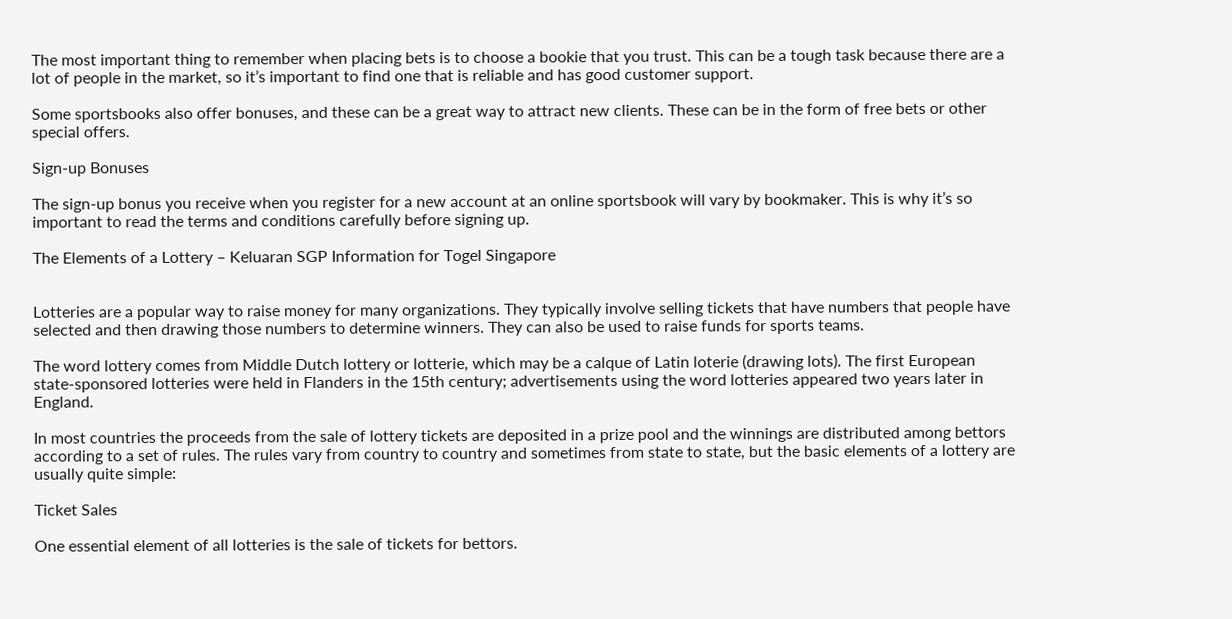The most important thing to remember when placing bets is to choose a bookie that you trust. This can be a tough task because there are a lot of people in the market, so it’s important to find one that is reliable and has good customer support.

Some sportsbooks also offer bonuses, and these can be a great way to attract new clients. These can be in the form of free bets or other special offers.

Sign-up Bonuses

The sign-up bonus you receive when you register for a new account at an online sportsbook will vary by bookmaker. This is why it’s so important to read the terms and conditions carefully before signing up.

The Elements of a Lottery – Keluaran SGP Information for Togel Singapore


Lotteries are a popular way to raise money for many organizations. They typically involve selling tickets that have numbers that people have selected and then drawing those numbers to determine winners. They can also be used to raise funds for sports teams.

The word lottery comes from Middle Dutch lottery or lotterie, which may be a calque of Latin loterie (drawing lots). The first European state-sponsored lotteries were held in Flanders in the 15th century; advertisements using the word lotteries appeared two years later in England.

In most countries the proceeds from the sale of lottery tickets are deposited in a prize pool and the winnings are distributed among bettors according to a set of rules. The rules vary from country to country and sometimes from state to state, but the basic elements of a lottery are usually quite simple:

Ticket Sales

One essential element of all lotteries is the sale of tickets for bettors.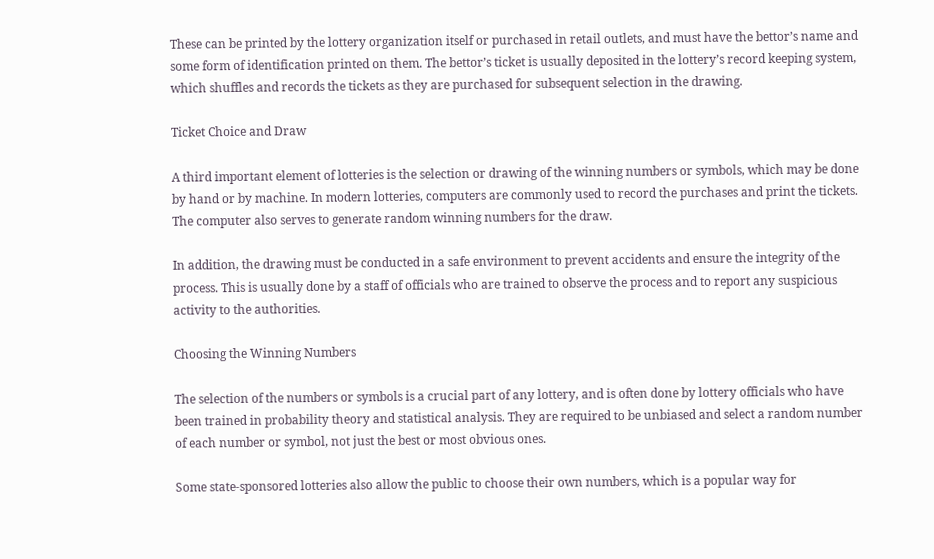These can be printed by the lottery organization itself or purchased in retail outlets, and must have the bettor’s name and some form of identification printed on them. The bettor’s ticket is usually deposited in the lottery’s record keeping system, which shuffles and records the tickets as they are purchased for subsequent selection in the drawing.

Ticket Choice and Draw

A third important element of lotteries is the selection or drawing of the winning numbers or symbols, which may be done by hand or by machine. In modern lotteries, computers are commonly used to record the purchases and print the tickets. The computer also serves to generate random winning numbers for the draw.

In addition, the drawing must be conducted in a safe environment to prevent accidents and ensure the integrity of the process. This is usually done by a staff of officials who are trained to observe the process and to report any suspicious activity to the authorities.

Choosing the Winning Numbers

The selection of the numbers or symbols is a crucial part of any lottery, and is often done by lottery officials who have been trained in probability theory and statistical analysis. They are required to be unbiased and select a random number of each number or symbol, not just the best or most obvious ones.

Some state-sponsored lotteries also allow the public to choose their own numbers, which is a popular way for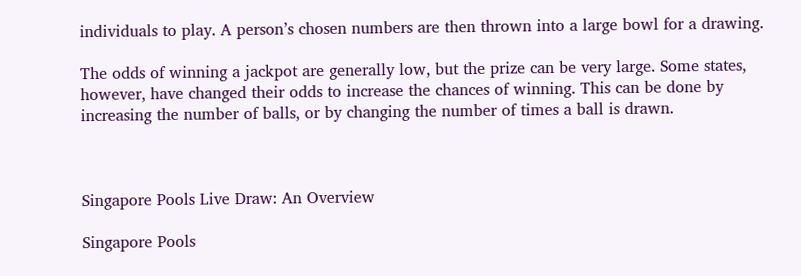individuals to play. A person’s chosen numbers are then thrown into a large bowl for a drawing.

The odds of winning a jackpot are generally low, but the prize can be very large. Some states, however, have changed their odds to increase the chances of winning. This can be done by increasing the number of balls, or by changing the number of times a ball is drawn.



Singapore Pools Live Draw: An Overview

Singapore Pools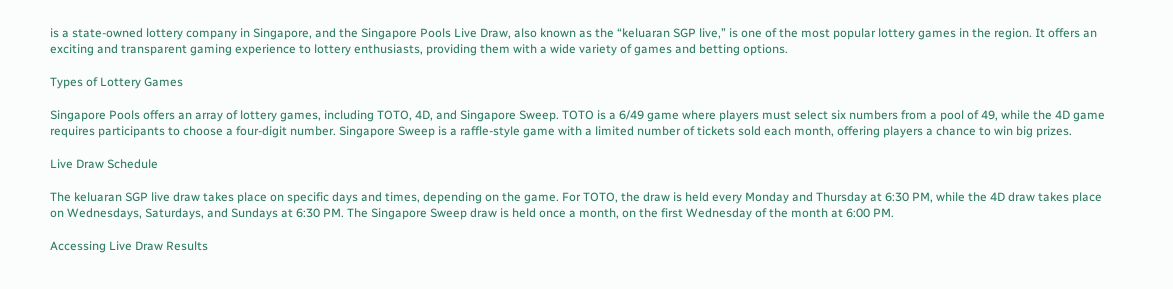is a state-owned lottery company in Singapore, and the Singapore Pools Live Draw, also known as the “keluaran SGP live,” is one of the most popular lottery games in the region. It offers an exciting and transparent gaming experience to lottery enthusiasts, providing them with a wide variety of games and betting options.

Types of Lottery Games

Singapore Pools offers an array of lottery games, including TOTO, 4D, and Singapore Sweep. TOTO is a 6/49 game where players must select six numbers from a pool of 49, while the 4D game requires participants to choose a four-digit number. Singapore Sweep is a raffle-style game with a limited number of tickets sold each month, offering players a chance to win big prizes.

Live Draw Schedule

The keluaran SGP live draw takes place on specific days and times, depending on the game. For TOTO, the draw is held every Monday and Thursday at 6:30 PM, while the 4D draw takes place on Wednesdays, Saturdays, and Sundays at 6:30 PM. The Singapore Sweep draw is held once a month, on the first Wednesday of the month at 6:00 PM.

Accessing Live Draw Results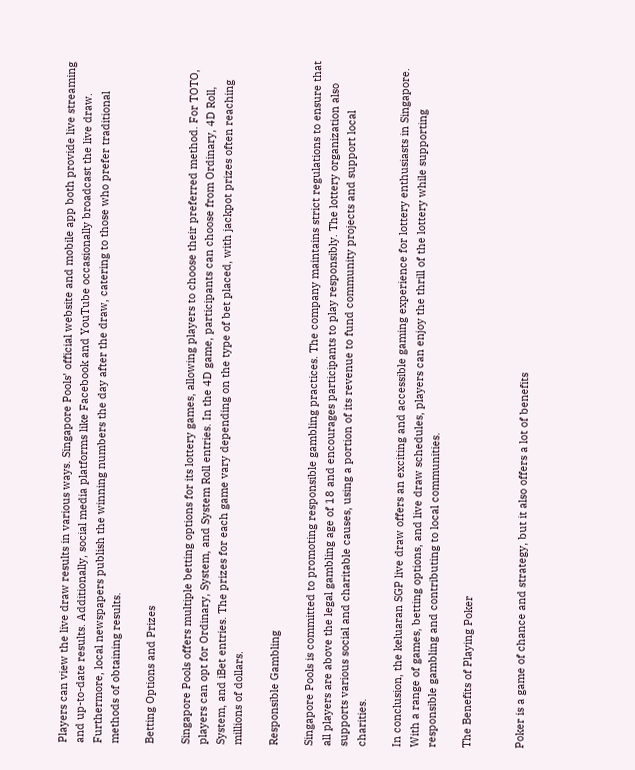Players can view the live draw results in various ways. Singapore Pools’ official website and mobile app both provide live streaming and up-to-date results. Additionally, social media platforms like Facebook and YouTube occasionally broadcast the live draw. Furthermore, local newspapers publish the winning numbers the day after the draw, catering to those who prefer traditional methods of obtaining results.

Betting Options and Prizes

Singapore Pools offers multiple betting options for its lottery games, allowing players to choose their preferred method. For TOTO, players can opt for Ordinary, System, and System Roll entries. In the 4D game, participants can choose from Ordinary, 4D Roll, System, and iBet entries. The prizes for each game vary depending on the type of bet placed, with jackpot prizes often reaching millions of dollars.

Responsible Gambling

Singapore Pools is committed to promoting responsible gambling practices. The company maintains strict regulations to ensure that all players are above the legal gambling age of 18 and encourages participants to play responsibly. The lottery organization also supports various social and charitable causes, using a portion of its revenue to fund community projects and support local charities.

In conclusion, the keluaran SGP live draw offers an exciting and accessible gaming experience for lottery enthusiasts in Singapore. With a range of games, betting options, and live draw schedules, players can enjoy the thrill of the lottery while supporting responsible gambling and contributing to local communities.

The Benefits of Playing Poker


Poker is a game of chance and strategy, but it also offers a lot of benefits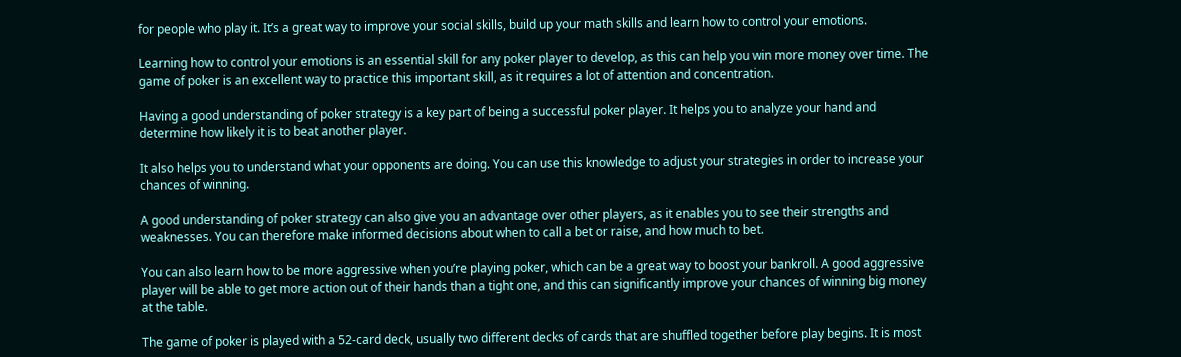for people who play it. It’s a great way to improve your social skills, build up your math skills and learn how to control your emotions.

Learning how to control your emotions is an essential skill for any poker player to develop, as this can help you win more money over time. The game of poker is an excellent way to practice this important skill, as it requires a lot of attention and concentration.

Having a good understanding of poker strategy is a key part of being a successful poker player. It helps you to analyze your hand and determine how likely it is to beat another player.

It also helps you to understand what your opponents are doing. You can use this knowledge to adjust your strategies in order to increase your chances of winning.

A good understanding of poker strategy can also give you an advantage over other players, as it enables you to see their strengths and weaknesses. You can therefore make informed decisions about when to call a bet or raise, and how much to bet.

You can also learn how to be more aggressive when you’re playing poker, which can be a great way to boost your bankroll. A good aggressive player will be able to get more action out of their hands than a tight one, and this can significantly improve your chances of winning big money at the table.

The game of poker is played with a 52-card deck, usually two different decks of cards that are shuffled together before play begins. It is most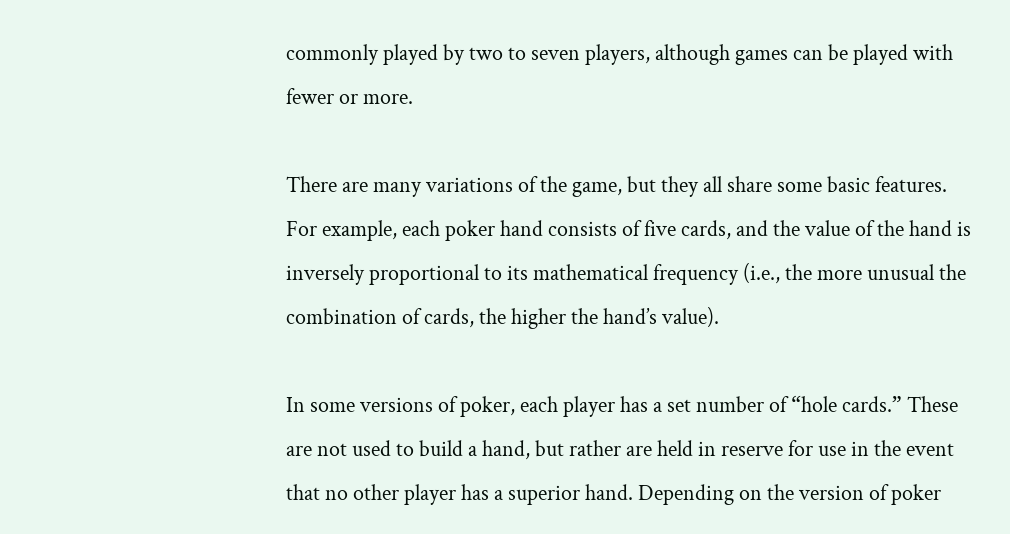commonly played by two to seven players, although games can be played with fewer or more.

There are many variations of the game, but they all share some basic features. For example, each poker hand consists of five cards, and the value of the hand is inversely proportional to its mathematical frequency (i.e., the more unusual the combination of cards, the higher the hand’s value).

In some versions of poker, each player has a set number of “hole cards.” These are not used to build a hand, but rather are held in reserve for use in the event that no other player has a superior hand. Depending on the version of poker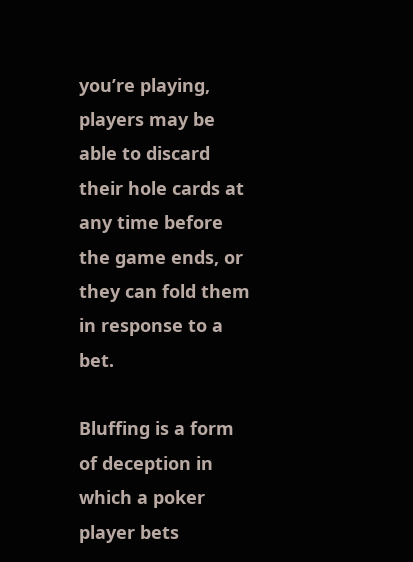you’re playing, players may be able to discard their hole cards at any time before the game ends, or they can fold them in response to a bet.

Bluffing is a form of deception in which a poker player bets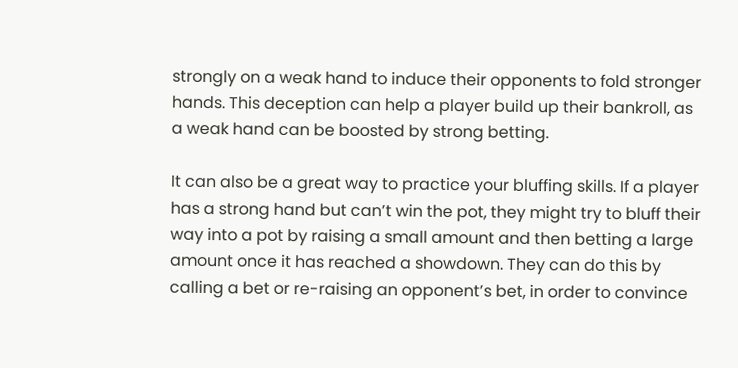strongly on a weak hand to induce their opponents to fold stronger hands. This deception can help a player build up their bankroll, as a weak hand can be boosted by strong betting.

It can also be a great way to practice your bluffing skills. If a player has a strong hand but can’t win the pot, they might try to bluff their way into a pot by raising a small amount and then betting a large amount once it has reached a showdown. They can do this by calling a bet or re-raising an opponent’s bet, in order to convince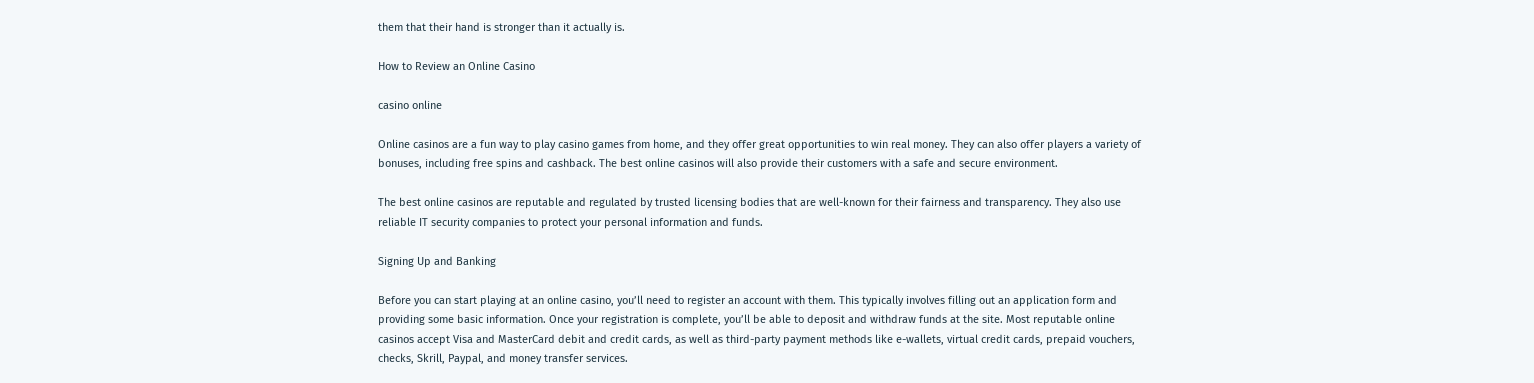them that their hand is stronger than it actually is.

How to Review an Online Casino

casino online

Online casinos are a fun way to play casino games from home, and they offer great opportunities to win real money. They can also offer players a variety of bonuses, including free spins and cashback. The best online casinos will also provide their customers with a safe and secure environment.

The best online casinos are reputable and regulated by trusted licensing bodies that are well-known for their fairness and transparency. They also use reliable IT security companies to protect your personal information and funds.

Signing Up and Banking

Before you can start playing at an online casino, you’ll need to register an account with them. This typically involves filling out an application form and providing some basic information. Once your registration is complete, you’ll be able to deposit and withdraw funds at the site. Most reputable online casinos accept Visa and MasterCard debit and credit cards, as well as third-party payment methods like e-wallets, virtual credit cards, prepaid vouchers, checks, Skrill, Paypal, and money transfer services.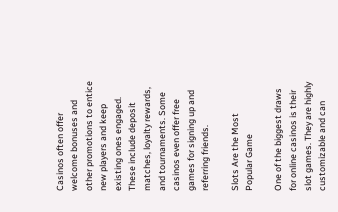Casinos often offer welcome bonuses and other promotions to entice new players and keep existing ones engaged. These include deposit matches, loyalty rewards, and tournaments. Some casinos even offer free games for signing up and referring friends.

Slots Are the Most Popular Game

One of the biggest draws for online casinos is their slot games. They are highly customizable and can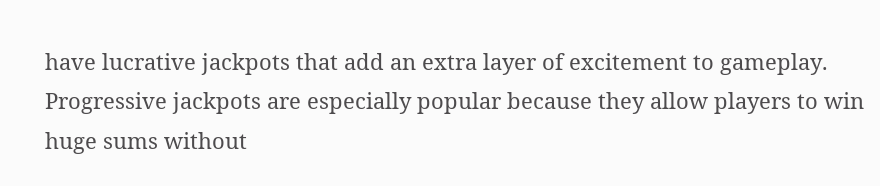have lucrative jackpots that add an extra layer of excitement to gameplay. Progressive jackpots are especially popular because they allow players to win huge sums without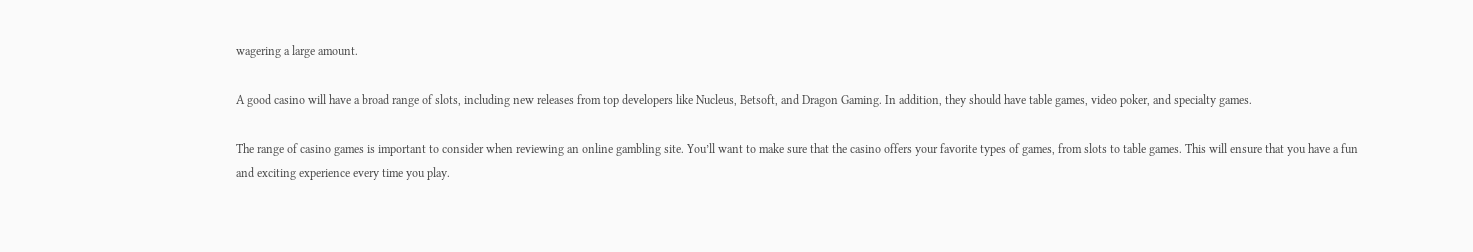wagering a large amount.

A good casino will have a broad range of slots, including new releases from top developers like Nucleus, Betsoft, and Dragon Gaming. In addition, they should have table games, video poker, and specialty games.

The range of casino games is important to consider when reviewing an online gambling site. You’ll want to make sure that the casino offers your favorite types of games, from slots to table games. This will ensure that you have a fun and exciting experience every time you play.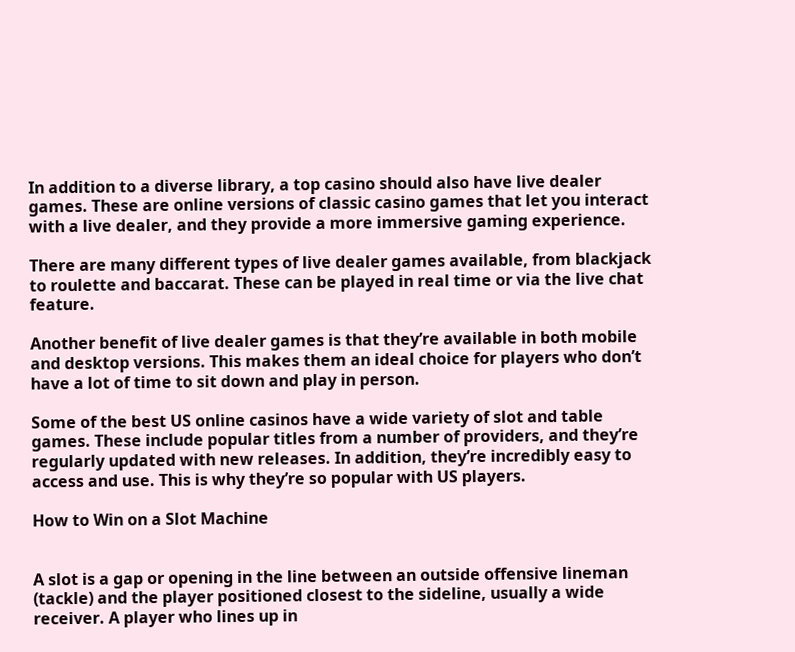In addition to a diverse library, a top casino should also have live dealer games. These are online versions of classic casino games that let you interact with a live dealer, and they provide a more immersive gaming experience.

There are many different types of live dealer games available, from blackjack to roulette and baccarat. These can be played in real time or via the live chat feature.

Another benefit of live dealer games is that they’re available in both mobile and desktop versions. This makes them an ideal choice for players who don’t have a lot of time to sit down and play in person.

Some of the best US online casinos have a wide variety of slot and table games. These include popular titles from a number of providers, and they’re regularly updated with new releases. In addition, they’re incredibly easy to access and use. This is why they’re so popular with US players.

How to Win on a Slot Machine


A slot is a gap or opening in the line between an outside offensive lineman (tackle) and the player positioned closest to the sideline, usually a wide receiver. A player who lines up in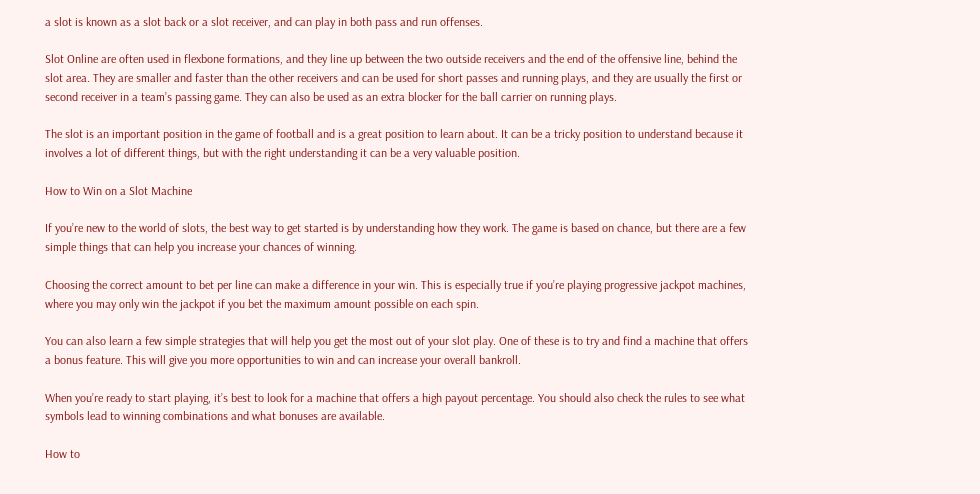a slot is known as a slot back or a slot receiver, and can play in both pass and run offenses.

Slot Online are often used in flexbone formations, and they line up between the two outside receivers and the end of the offensive line, behind the slot area. They are smaller and faster than the other receivers and can be used for short passes and running plays, and they are usually the first or second receiver in a team’s passing game. They can also be used as an extra blocker for the ball carrier on running plays.

The slot is an important position in the game of football and is a great position to learn about. It can be a tricky position to understand because it involves a lot of different things, but with the right understanding it can be a very valuable position.

How to Win on a Slot Machine

If you’re new to the world of slots, the best way to get started is by understanding how they work. The game is based on chance, but there are a few simple things that can help you increase your chances of winning.

Choosing the correct amount to bet per line can make a difference in your win. This is especially true if you’re playing progressive jackpot machines, where you may only win the jackpot if you bet the maximum amount possible on each spin.

You can also learn a few simple strategies that will help you get the most out of your slot play. One of these is to try and find a machine that offers a bonus feature. This will give you more opportunities to win and can increase your overall bankroll.

When you’re ready to start playing, it’s best to look for a machine that offers a high payout percentage. You should also check the rules to see what symbols lead to winning combinations and what bonuses are available.

How to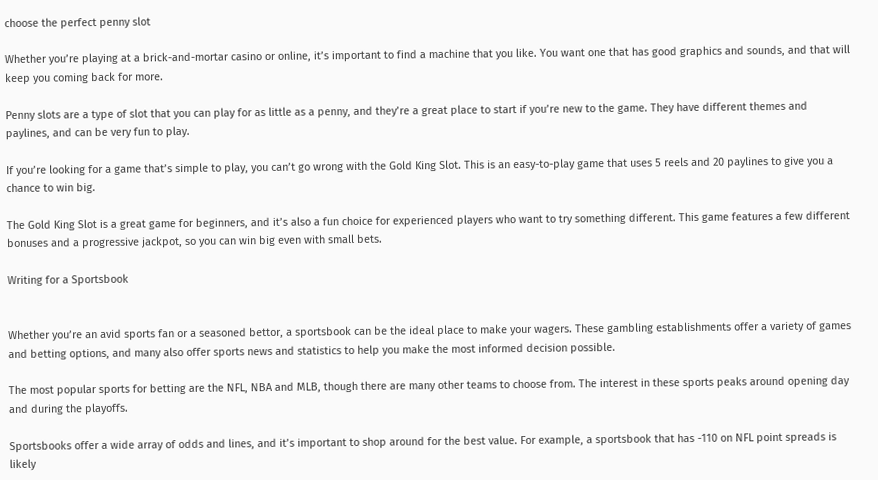choose the perfect penny slot

Whether you’re playing at a brick-and-mortar casino or online, it’s important to find a machine that you like. You want one that has good graphics and sounds, and that will keep you coming back for more.

Penny slots are a type of slot that you can play for as little as a penny, and they’re a great place to start if you’re new to the game. They have different themes and paylines, and can be very fun to play.

If you’re looking for a game that’s simple to play, you can’t go wrong with the Gold King Slot. This is an easy-to-play game that uses 5 reels and 20 paylines to give you a chance to win big.

The Gold King Slot is a great game for beginners, and it’s also a fun choice for experienced players who want to try something different. This game features a few different bonuses and a progressive jackpot, so you can win big even with small bets.

Writing for a Sportsbook


Whether you’re an avid sports fan or a seasoned bettor, a sportsbook can be the ideal place to make your wagers. These gambling establishments offer a variety of games and betting options, and many also offer sports news and statistics to help you make the most informed decision possible.

The most popular sports for betting are the NFL, NBA and MLB, though there are many other teams to choose from. The interest in these sports peaks around opening day and during the playoffs.

Sportsbooks offer a wide array of odds and lines, and it’s important to shop around for the best value. For example, a sportsbook that has -110 on NFL point spreads is likely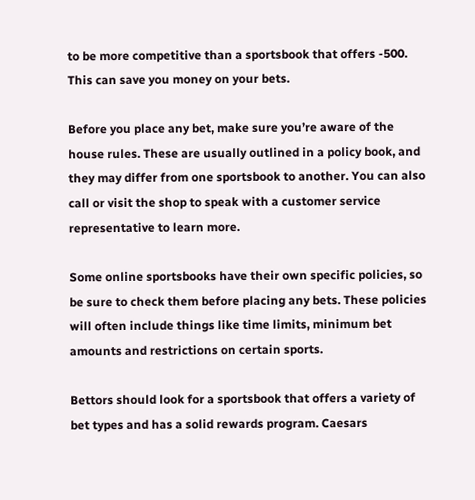to be more competitive than a sportsbook that offers -500. This can save you money on your bets.

Before you place any bet, make sure you’re aware of the house rules. These are usually outlined in a policy book, and they may differ from one sportsbook to another. You can also call or visit the shop to speak with a customer service representative to learn more.

Some online sportsbooks have their own specific policies, so be sure to check them before placing any bets. These policies will often include things like time limits, minimum bet amounts and restrictions on certain sports.

Bettors should look for a sportsbook that offers a variety of bet types and has a solid rewards program. Caesars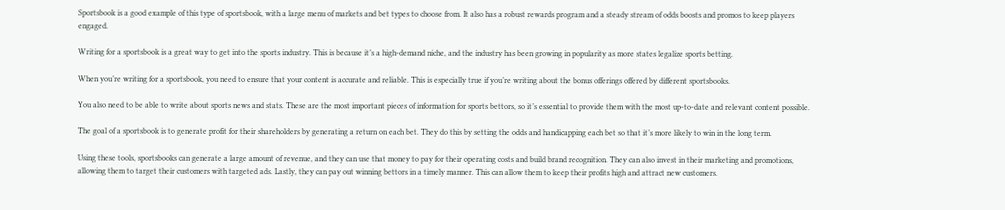Sportsbook is a good example of this type of sportsbook, with a large menu of markets and bet types to choose from. It also has a robust rewards program and a steady stream of odds boosts and promos to keep players engaged.

Writing for a sportsbook is a great way to get into the sports industry. This is because it’s a high-demand niche, and the industry has been growing in popularity as more states legalize sports betting.

When you’re writing for a sportsbook, you need to ensure that your content is accurate and reliable. This is especially true if you’re writing about the bonus offerings offered by different sportsbooks.

You also need to be able to write about sports news and stats. These are the most important pieces of information for sports bettors, so it’s essential to provide them with the most up-to-date and relevant content possible.

The goal of a sportsbook is to generate profit for their shareholders by generating a return on each bet. They do this by setting the odds and handicapping each bet so that it’s more likely to win in the long term.

Using these tools, sportsbooks can generate a large amount of revenue, and they can use that money to pay for their operating costs and build brand recognition. They can also invest in their marketing and promotions, allowing them to target their customers with targeted ads. Lastly, they can pay out winning bettors in a timely manner. This can allow them to keep their profits high and attract new customers.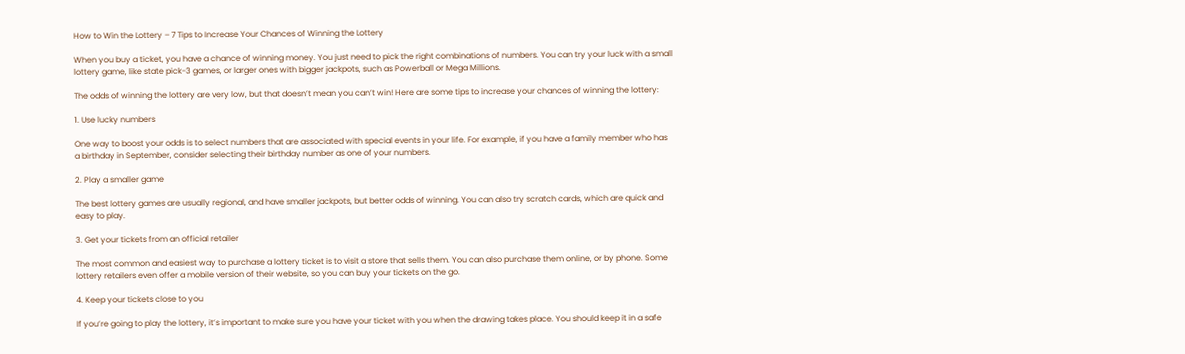How to Win the Lottery – 7 Tips to Increase Your Chances of Winning the Lottery

When you buy a ticket, you have a chance of winning money. You just need to pick the right combinations of numbers. You can try your luck with a small lottery game, like state pick-3 games, or larger ones with bigger jackpots, such as Powerball or Mega Millions.

The odds of winning the lottery are very low, but that doesn’t mean you can’t win! Here are some tips to increase your chances of winning the lottery:

1. Use lucky numbers

One way to boost your odds is to select numbers that are associated with special events in your life. For example, if you have a family member who has a birthday in September, consider selecting their birthday number as one of your numbers.

2. Play a smaller game

The best lottery games are usually regional, and have smaller jackpots, but better odds of winning. You can also try scratch cards, which are quick and easy to play.

3. Get your tickets from an official retailer

The most common and easiest way to purchase a lottery ticket is to visit a store that sells them. You can also purchase them online, or by phone. Some lottery retailers even offer a mobile version of their website, so you can buy your tickets on the go.

4. Keep your tickets close to you

If you’re going to play the lottery, it’s important to make sure you have your ticket with you when the drawing takes place. You should keep it in a safe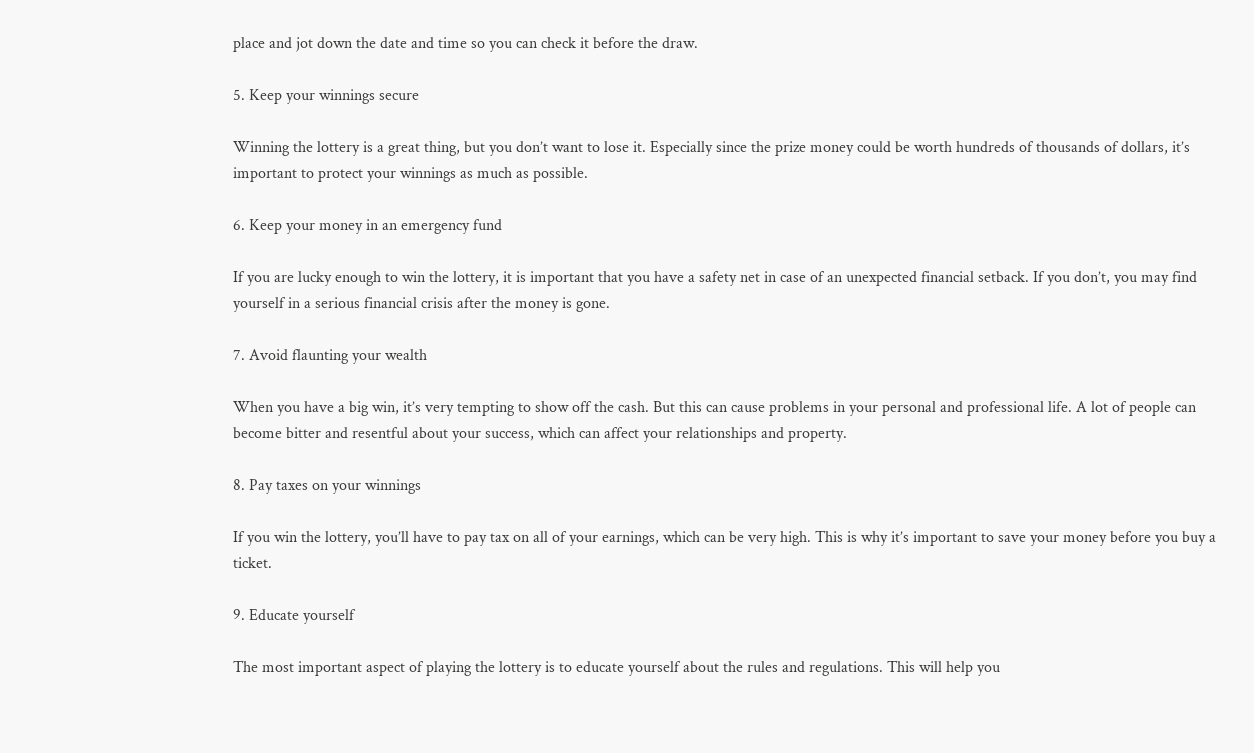place and jot down the date and time so you can check it before the draw.

5. Keep your winnings secure

Winning the lottery is a great thing, but you don’t want to lose it. Especially since the prize money could be worth hundreds of thousands of dollars, it’s important to protect your winnings as much as possible.

6. Keep your money in an emergency fund

If you are lucky enough to win the lottery, it is important that you have a safety net in case of an unexpected financial setback. If you don’t, you may find yourself in a serious financial crisis after the money is gone.

7. Avoid flaunting your wealth

When you have a big win, it’s very tempting to show off the cash. But this can cause problems in your personal and professional life. A lot of people can become bitter and resentful about your success, which can affect your relationships and property.

8. Pay taxes on your winnings

If you win the lottery, you’ll have to pay tax on all of your earnings, which can be very high. This is why it’s important to save your money before you buy a ticket.

9. Educate yourself

The most important aspect of playing the lottery is to educate yourself about the rules and regulations. This will help you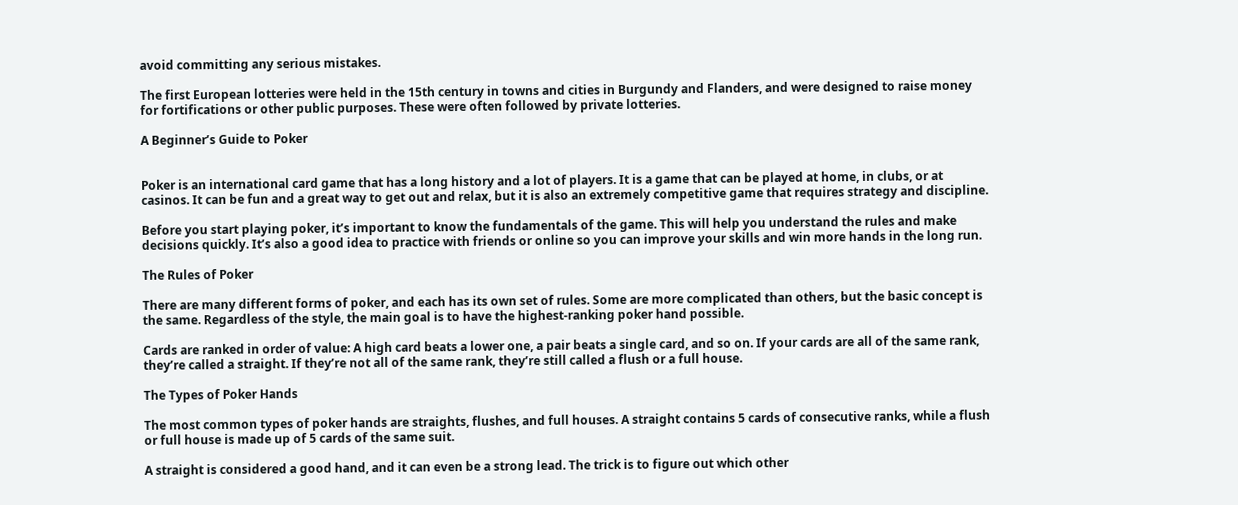avoid committing any serious mistakes.

The first European lotteries were held in the 15th century in towns and cities in Burgundy and Flanders, and were designed to raise money for fortifications or other public purposes. These were often followed by private lotteries.

A Beginner’s Guide to Poker


Poker is an international card game that has a long history and a lot of players. It is a game that can be played at home, in clubs, or at casinos. It can be fun and a great way to get out and relax, but it is also an extremely competitive game that requires strategy and discipline.

Before you start playing poker, it’s important to know the fundamentals of the game. This will help you understand the rules and make decisions quickly. It’s also a good idea to practice with friends or online so you can improve your skills and win more hands in the long run.

The Rules of Poker

There are many different forms of poker, and each has its own set of rules. Some are more complicated than others, but the basic concept is the same. Regardless of the style, the main goal is to have the highest-ranking poker hand possible.

Cards are ranked in order of value: A high card beats a lower one, a pair beats a single card, and so on. If your cards are all of the same rank, they’re called a straight. If they’re not all of the same rank, they’re still called a flush or a full house.

The Types of Poker Hands

The most common types of poker hands are straights, flushes, and full houses. A straight contains 5 cards of consecutive ranks, while a flush or full house is made up of 5 cards of the same suit.

A straight is considered a good hand, and it can even be a strong lead. The trick is to figure out which other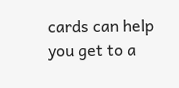cards can help you get to a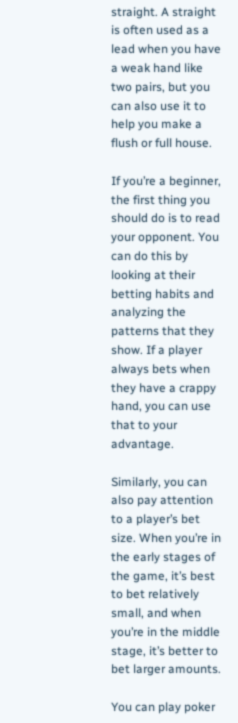straight. A straight is often used as a lead when you have a weak hand like two pairs, but you can also use it to help you make a flush or full house.

If you’re a beginner, the first thing you should do is to read your opponent. You can do this by looking at their betting habits and analyzing the patterns that they show. If a player always bets when they have a crappy hand, you can use that to your advantage.

Similarly, you can also pay attention to a player’s bet size. When you’re in the early stages of the game, it’s best to bet relatively small, and when you’re in the middle stage, it’s better to bet larger amounts.

You can play poker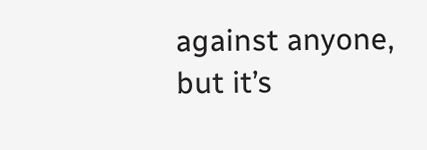against anyone, but it’s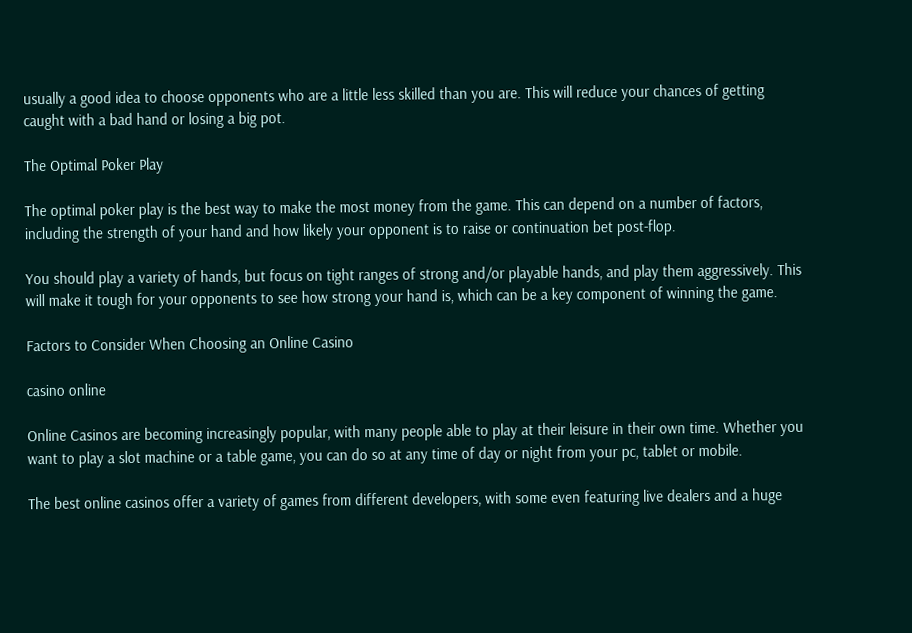usually a good idea to choose opponents who are a little less skilled than you are. This will reduce your chances of getting caught with a bad hand or losing a big pot.

The Optimal Poker Play

The optimal poker play is the best way to make the most money from the game. This can depend on a number of factors, including the strength of your hand and how likely your opponent is to raise or continuation bet post-flop.

You should play a variety of hands, but focus on tight ranges of strong and/or playable hands, and play them aggressively. This will make it tough for your opponents to see how strong your hand is, which can be a key component of winning the game.

Factors to Consider When Choosing an Online Casino

casino online

Online Casinos are becoming increasingly popular, with many people able to play at their leisure in their own time. Whether you want to play a slot machine or a table game, you can do so at any time of day or night from your pc, tablet or mobile.

The best online casinos offer a variety of games from different developers, with some even featuring live dealers and a huge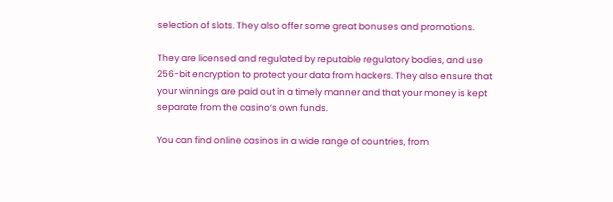selection of slots. They also offer some great bonuses and promotions.

They are licensed and regulated by reputable regulatory bodies, and use 256-bit encryption to protect your data from hackers. They also ensure that your winnings are paid out in a timely manner and that your money is kept separate from the casino’s own funds.

You can find online casinos in a wide range of countries, from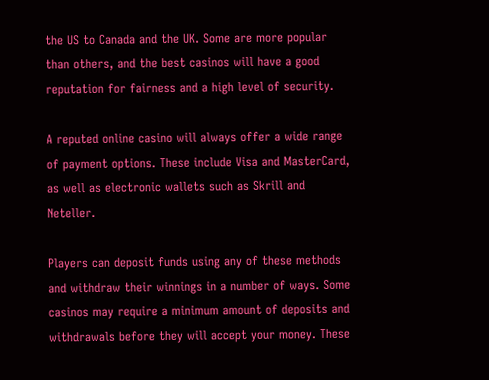the US to Canada and the UK. Some are more popular than others, and the best casinos will have a good reputation for fairness and a high level of security.

A reputed online casino will always offer a wide range of payment options. These include Visa and MasterCard, as well as electronic wallets such as Skrill and Neteller.

Players can deposit funds using any of these methods and withdraw their winnings in a number of ways. Some casinos may require a minimum amount of deposits and withdrawals before they will accept your money. These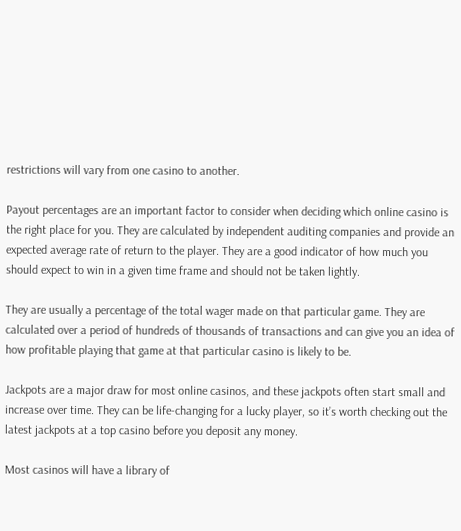restrictions will vary from one casino to another.

Payout percentages are an important factor to consider when deciding which online casino is the right place for you. They are calculated by independent auditing companies and provide an expected average rate of return to the player. They are a good indicator of how much you should expect to win in a given time frame and should not be taken lightly.

They are usually a percentage of the total wager made on that particular game. They are calculated over a period of hundreds of thousands of transactions and can give you an idea of how profitable playing that game at that particular casino is likely to be.

Jackpots are a major draw for most online casinos, and these jackpots often start small and increase over time. They can be life-changing for a lucky player, so it’s worth checking out the latest jackpots at a top casino before you deposit any money.

Most casinos will have a library of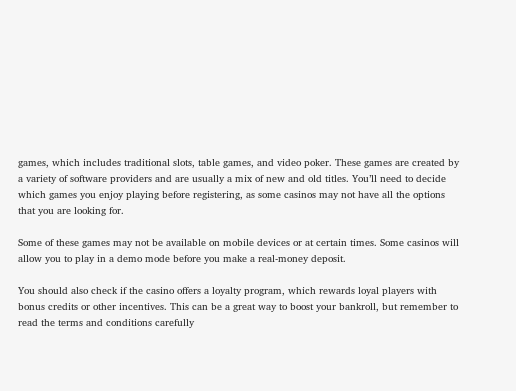games, which includes traditional slots, table games, and video poker. These games are created by a variety of software providers and are usually a mix of new and old titles. You’ll need to decide which games you enjoy playing before registering, as some casinos may not have all the options that you are looking for.

Some of these games may not be available on mobile devices or at certain times. Some casinos will allow you to play in a demo mode before you make a real-money deposit.

You should also check if the casino offers a loyalty program, which rewards loyal players with bonus credits or other incentives. This can be a great way to boost your bankroll, but remember to read the terms and conditions carefully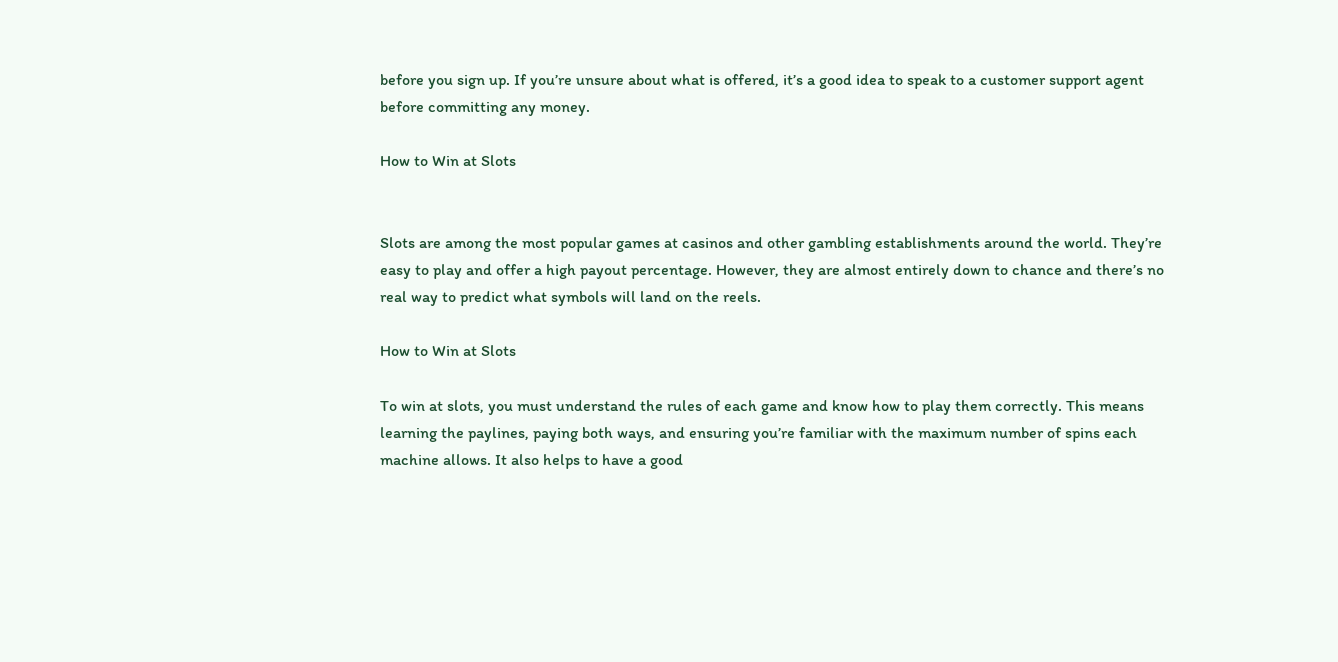before you sign up. If you’re unsure about what is offered, it’s a good idea to speak to a customer support agent before committing any money.

How to Win at Slots


Slots are among the most popular games at casinos and other gambling establishments around the world. They’re easy to play and offer a high payout percentage. However, they are almost entirely down to chance and there’s no real way to predict what symbols will land on the reels.

How to Win at Slots

To win at slots, you must understand the rules of each game and know how to play them correctly. This means learning the paylines, paying both ways, and ensuring you’re familiar with the maximum number of spins each machine allows. It also helps to have a good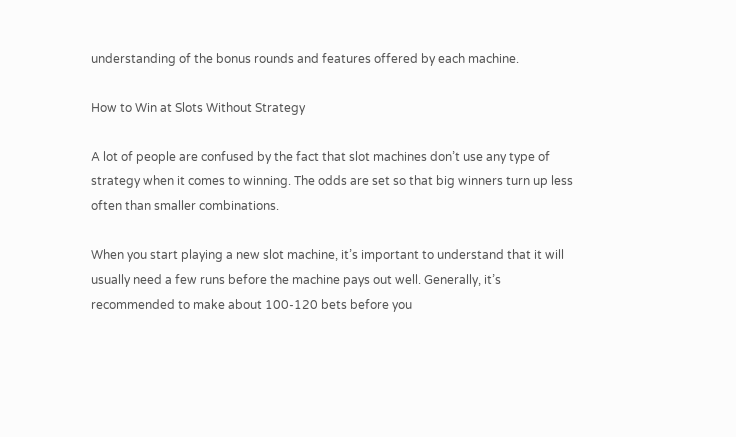understanding of the bonus rounds and features offered by each machine.

How to Win at Slots Without Strategy

A lot of people are confused by the fact that slot machines don’t use any type of strategy when it comes to winning. The odds are set so that big winners turn up less often than smaller combinations.

When you start playing a new slot machine, it’s important to understand that it will usually need a few runs before the machine pays out well. Generally, it’s recommended to make about 100-120 bets before you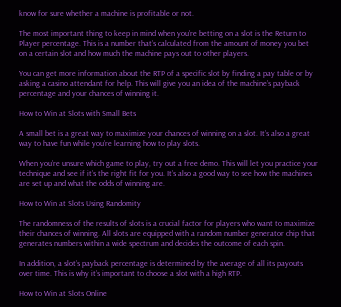know for sure whether a machine is profitable or not.

The most important thing to keep in mind when you’re betting on a slot is the Return to Player percentage. This is a number that’s calculated from the amount of money you bet on a certain slot and how much the machine pays out to other players.

You can get more information about the RTP of a specific slot by finding a pay table or by asking a casino attendant for help. This will give you an idea of the machine’s payback percentage and your chances of winning it.

How to Win at Slots with Small Bets

A small bet is a great way to maximize your chances of winning on a slot. It’s also a great way to have fun while you’re learning how to play slots.

When you’re unsure which game to play, try out a free demo. This will let you practice your technique and see if it’s the right fit for you. It’s also a good way to see how the machines are set up and what the odds of winning are.

How to Win at Slots Using Randomity

The randomness of the results of slots is a crucial factor for players who want to maximize their chances of winning. All slots are equipped with a random number generator chip that generates numbers within a wide spectrum and decides the outcome of each spin.

In addition, a slot’s payback percentage is determined by the average of all its payouts over time. This is why it’s important to choose a slot with a high RTP.

How to Win at Slots Online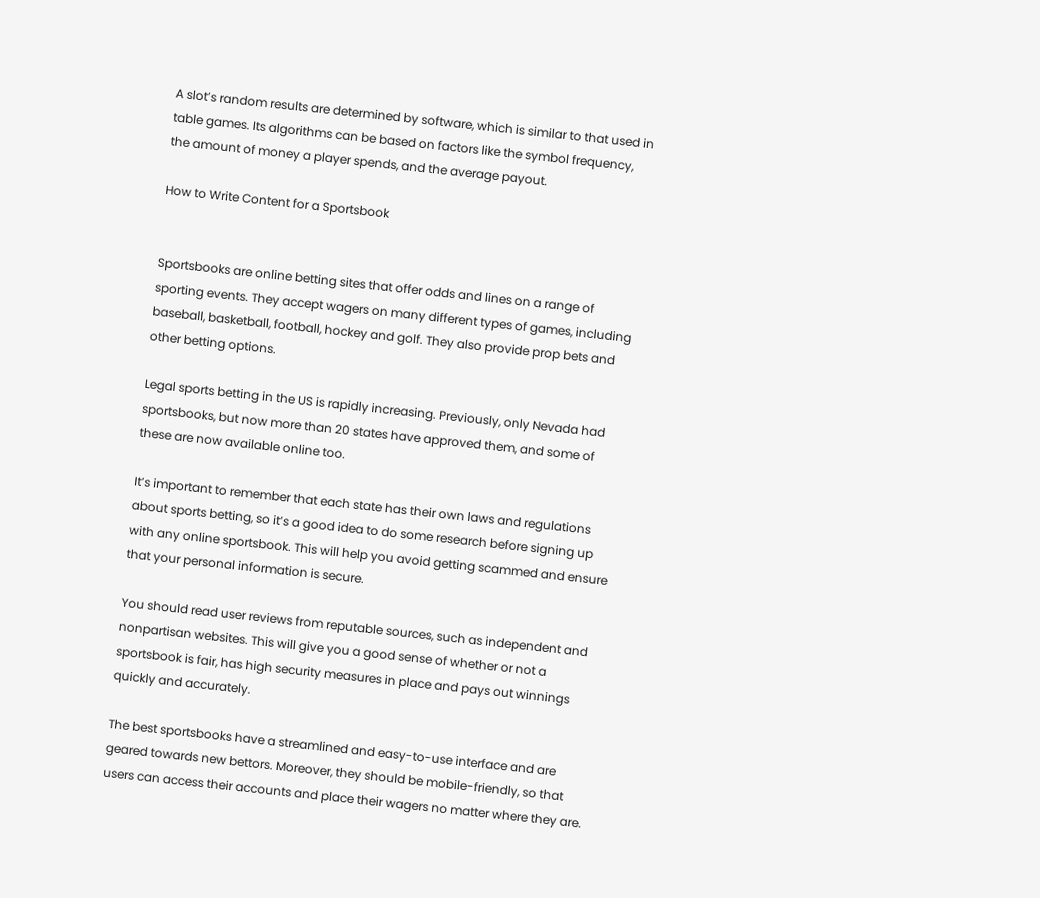A slot’s random results are determined by software, which is similar to that used in table games. Its algorithms can be based on factors like the symbol frequency, the amount of money a player spends, and the average payout.

How to Write Content for a Sportsbook


Sportsbooks are online betting sites that offer odds and lines on a range of sporting events. They accept wagers on many different types of games, including baseball, basketball, football, hockey and golf. They also provide prop bets and other betting options.

Legal sports betting in the US is rapidly increasing. Previously, only Nevada had sportsbooks, but now more than 20 states have approved them, and some of these are now available online too.

It’s important to remember that each state has their own laws and regulations about sports betting, so it’s a good idea to do some research before signing up with any online sportsbook. This will help you avoid getting scammed and ensure that your personal information is secure.

You should read user reviews from reputable sources, such as independent and nonpartisan websites. This will give you a good sense of whether or not a sportsbook is fair, has high security measures in place and pays out winnings quickly and accurately.

The best sportsbooks have a streamlined and easy-to-use interface and are geared towards new bettors. Moreover, they should be mobile-friendly, so that users can access their accounts and place their wagers no matter where they are.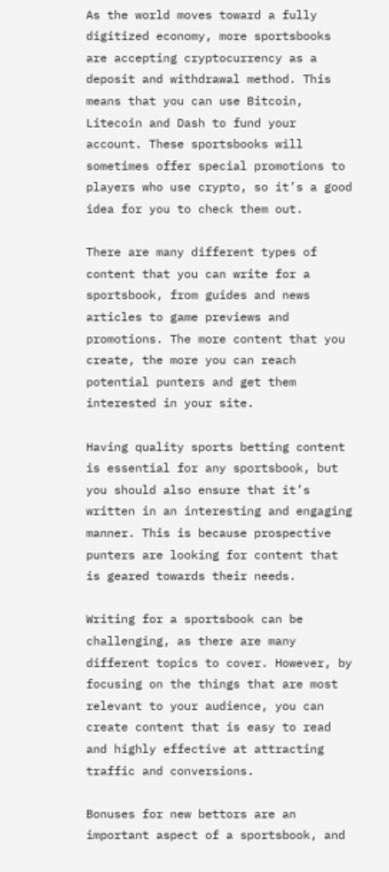As the world moves toward a fully digitized economy, more sportsbooks are accepting cryptocurrency as a deposit and withdrawal method. This means that you can use Bitcoin, Litecoin and Dash to fund your account. These sportsbooks will sometimes offer special promotions to players who use crypto, so it’s a good idea for you to check them out.

There are many different types of content that you can write for a sportsbook, from guides and news articles to game previews and promotions. The more content that you create, the more you can reach potential punters and get them interested in your site.

Having quality sports betting content is essential for any sportsbook, but you should also ensure that it’s written in an interesting and engaging manner. This is because prospective punters are looking for content that is geared towards their needs.

Writing for a sportsbook can be challenging, as there are many different topics to cover. However, by focusing on the things that are most relevant to your audience, you can create content that is easy to read and highly effective at attracting traffic and conversions.

Bonuses for new bettors are an important aspect of a sportsbook, and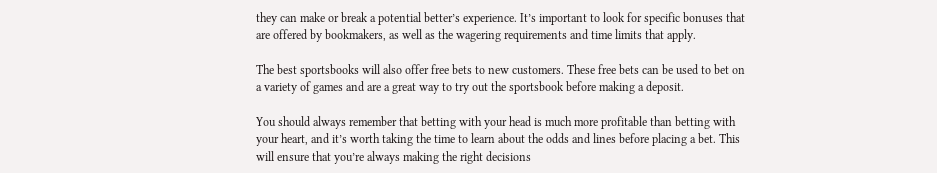they can make or break a potential better’s experience. It’s important to look for specific bonuses that are offered by bookmakers, as well as the wagering requirements and time limits that apply.

The best sportsbooks will also offer free bets to new customers. These free bets can be used to bet on a variety of games and are a great way to try out the sportsbook before making a deposit.

You should always remember that betting with your head is much more profitable than betting with your heart, and it’s worth taking the time to learn about the odds and lines before placing a bet. This will ensure that you’re always making the right decisions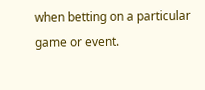when betting on a particular game or event.